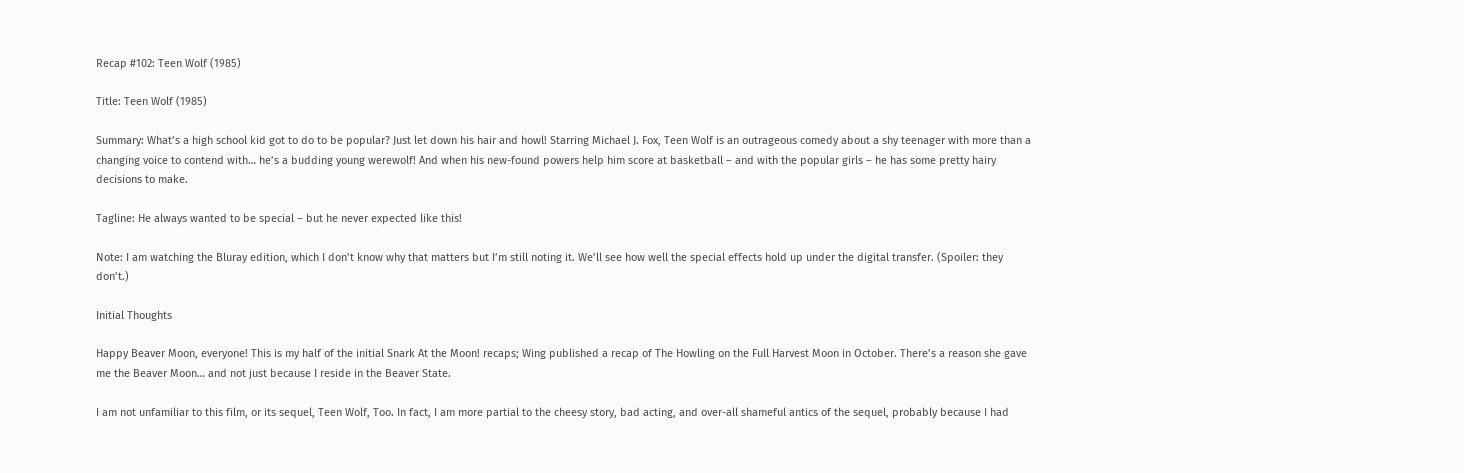Recap #102: Teen Wolf (1985)

Title: Teen Wolf (1985)

Summary: What’s a high school kid got to do to be popular? Just let down his hair and howl! Starring Michael J. Fox, Teen Wolf is an outrageous comedy about a shy teenager with more than a changing voice to contend with… he’s a budding young werewolf! And when his new-found powers help him score at basketball – and with the popular girls – he has some pretty hairy decisions to make.

Tagline: He always wanted to be special – but he never expected like this!

Note: I am watching the Bluray edition, which I don’t know why that matters but I’m still noting it. We’ll see how well the special effects hold up under the digital transfer. (Spoiler: they don’t.)

Initial Thoughts

Happy Beaver Moon, everyone! This is my half of the initial Snark At the Moon! recaps; Wing published a recap of The Howling on the Full Harvest Moon in October. There’s a reason she gave me the Beaver Moon… and not just because I reside in the Beaver State.

I am not unfamiliar to this film, or its sequel, Teen Wolf, Too. In fact, I am more partial to the cheesy story, bad acting, and over-all shameful antics of the sequel, probably because I had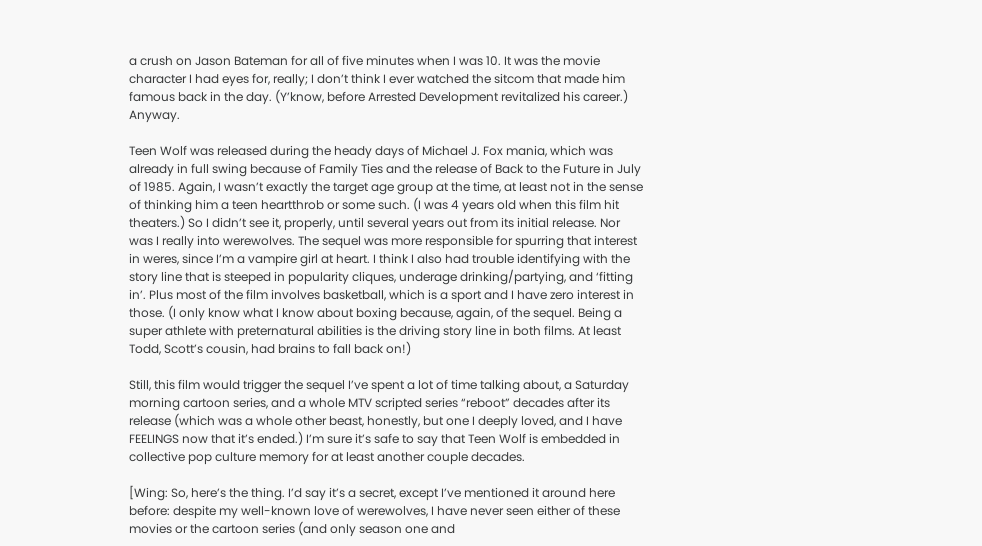a crush on Jason Bateman for all of five minutes when I was 10. It was the movie character I had eyes for, really; I don’t think I ever watched the sitcom that made him famous back in the day. (Y’know, before Arrested Development revitalized his career.) Anyway.

Teen Wolf was released during the heady days of Michael J. Fox mania, which was already in full swing because of Family Ties and the release of Back to the Future in July of 1985. Again, I wasn’t exactly the target age group at the time, at least not in the sense of thinking him a teen heartthrob or some such. (I was 4 years old when this film hit theaters.) So I didn’t see it, properly, until several years out from its initial release. Nor was I really into werewolves. The sequel was more responsible for spurring that interest in weres, since I’m a vampire girl at heart. I think I also had trouble identifying with the story line that is steeped in popularity cliques, underage drinking/partying, and ‘fitting in’. Plus most of the film involves basketball, which is a sport and I have zero interest in those. (I only know what I know about boxing because, again, of the sequel. Being a super athlete with preternatural abilities is the driving story line in both films. At least Todd, Scott’s cousin, had brains to fall back on!)

Still, this film would trigger the sequel I’ve spent a lot of time talking about, a Saturday morning cartoon series, and a whole MTV scripted series “reboot” decades after its release (which was a whole other beast, honestly, but one I deeply loved, and I have FEELINGS now that it’s ended.) I’m sure it’s safe to say that Teen Wolf is embedded in collective pop culture memory for at least another couple decades.

[Wing: So, here’s the thing. I’d say it’s a secret, except I’ve mentioned it around here before: despite my well-known love of werewolves, I have never seen either of these movies or the cartoon series (and only season one and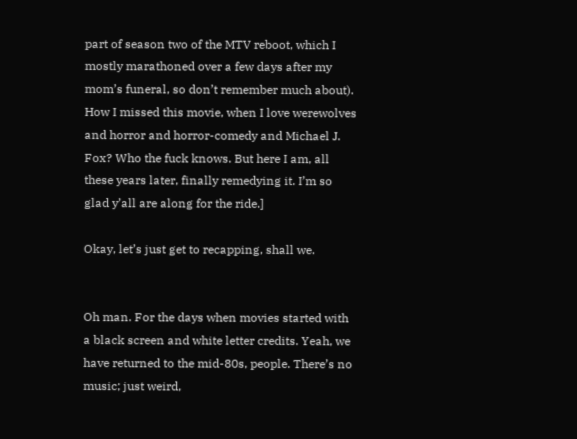part of season two of the MTV reboot, which I mostly marathoned over a few days after my mom’s funeral, so don’t remember much about). How I missed this movie, when I love werewolves and horror and horror-comedy and Michael J. Fox? Who the fuck knows. But here I am, all these years later, finally remedying it. I’m so glad y’all are along for the ride.]

Okay, let’s just get to recapping, shall we.


Oh man. For the days when movies started with a black screen and white letter credits. Yeah, we have returned to the mid-80s, people. There’s no music; just weird,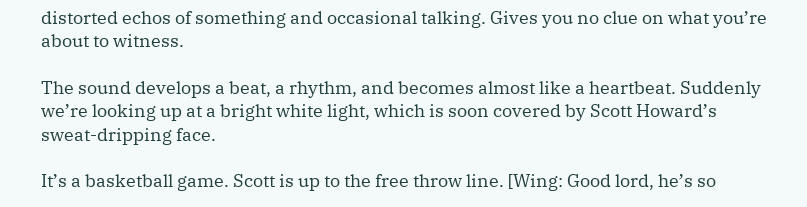distorted echos of something and occasional talking. Gives you no clue on what you’re about to witness.

The sound develops a beat, a rhythm, and becomes almost like a heartbeat. Suddenly we’re looking up at a bright white light, which is soon covered by Scott Howard’s sweat-dripping face.

It’s a basketball game. Scott is up to the free throw line. [Wing: Good lord, he’s so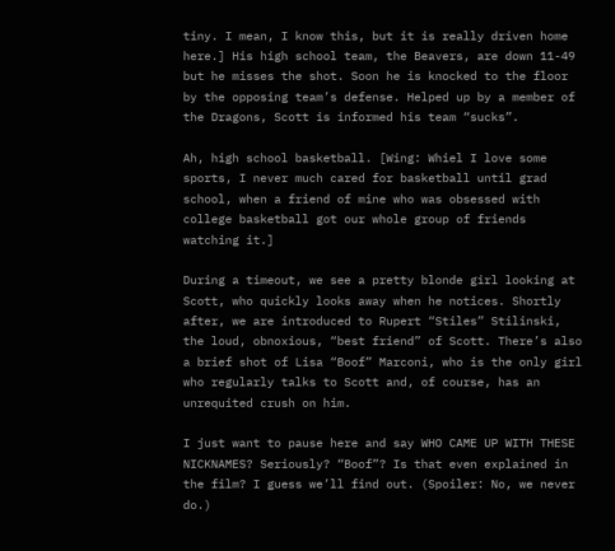tiny. I mean, I know this, but it is really driven home here.] His high school team, the Beavers, are down 11-49 but he misses the shot. Soon he is knocked to the floor by the opposing team’s defense. Helped up by a member of the Dragons, Scott is informed his team “sucks”.

Ah, high school basketball. [Wing: Whiel I love some sports, I never much cared for basketball until grad school, when a friend of mine who was obsessed with college basketball got our whole group of friends watching it.]

During a timeout, we see a pretty blonde girl looking at Scott, who quickly looks away when he notices. Shortly after, we are introduced to Rupert “Stiles” Stilinski, the loud, obnoxious, “best friend” of Scott. There’s also a brief shot of Lisa “Boof” Marconi, who is the only girl who regularly talks to Scott and, of course, has an unrequited crush on him.

I just want to pause here and say WHO CAME UP WITH THESE NICKNAMES? Seriously? “Boof”? Is that even explained in the film? I guess we’ll find out. (Spoiler: No, we never do.)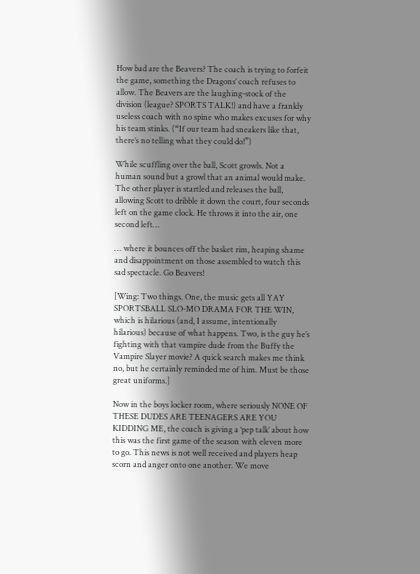How bad are the Beavers? The coach is trying to forfeit the game, something the Dragons’ coach refuses to allow. The Beavers are the laughing-stock of the division (league? SPORTS TALK!) and have a frankly useless coach with no spine who makes excuses for why his team stinks. (“If our team had sneakers like that, there’s no telling what they could do!”)

While scuffling over the ball, Scott growls. Not a human sound but a growl that an animal would make. The other player is startled and releases the ball, allowing Scott to dribble it down the court, four seconds left on the game clock. He throws it into the air, one second left…

… where it bounces off the basket rim, heaping shame and disappointment on those assembled to watch this sad spectacle. Go Beavers!

[Wing: Two things. One, the music gets all YAY SPORTSBALL SLO-MO DRAMA FOR THE WIN, which is hilarious (and, I assume, intentionally hilarious) because of what happens. Two, is the guy he’s fighting with that vampire dude from the Buffy the Vampire Slayer movie? A quick search makes me think no, but he certainly reminded me of him. Must be those great uniforms.]

Now in the boys locker room, where seriously NONE OF THESE DUDES ARE TEENAGERS ARE YOU KIDDING ME, the coach is giving a ‘pep talk’ about how this was the first game of the season with eleven more to go. This news is not well received and players heap scorn and anger onto one another. We move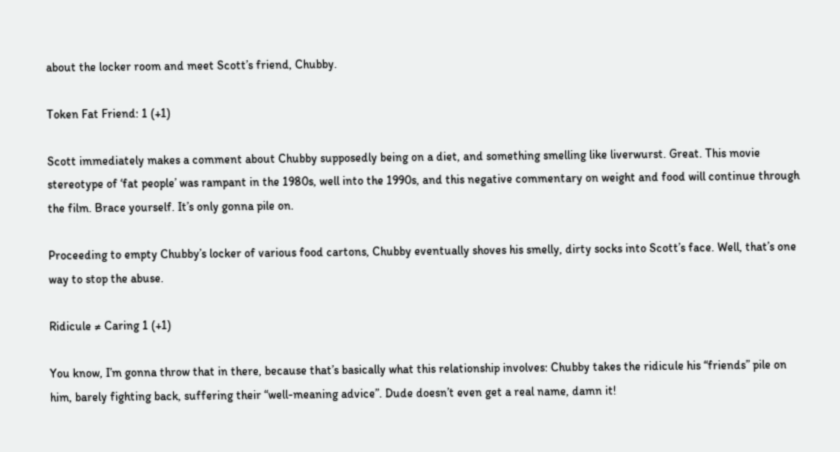about the locker room and meet Scott’s friend, Chubby.

Token Fat Friend: 1 (+1)

Scott immediately makes a comment about Chubby supposedly being on a diet, and something smelling like liverwurst. Great. This movie stereotype of ‘fat people’ was rampant in the 1980s, well into the 1990s, and this negative commentary on weight and food will continue through the film. Brace yourself. It’s only gonna pile on.

Proceeding to empty Chubby’s locker of various food cartons, Chubby eventually shoves his smelly, dirty socks into Scott’s face. Well, that’s one way to stop the abuse.

Ridicule ≠ Caring 1 (+1)

You know, I’m gonna throw that in there, because that’s basically what this relationship involves: Chubby takes the ridicule his “friends” pile on him, barely fighting back, suffering their “well-meaning advice”. Dude doesn’t even get a real name, damn it!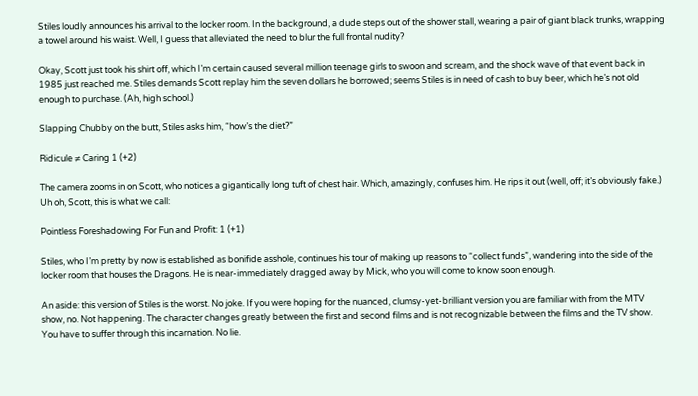Stiles loudly announces his arrival to the locker room. In the background, a dude steps out of the shower stall, wearing a pair of giant black trunks, wrapping a towel around his waist. Well, I guess that alleviated the need to blur the full frontal nudity?

Okay, Scott just took his shirt off, which I’m certain caused several million teenage girls to swoon and scream, and the shock wave of that event back in 1985 just reached me. Stiles demands Scott replay him the seven dollars he borrowed; seems Stiles is in need of cash to buy beer, which he’s not old enough to purchase. (Ah, high school.)

Slapping Chubby on the butt, Stiles asks him, “how’s the diet?”

Ridicule ≠ Caring 1 (+2)

The camera zooms in on Scott, who notices a gigantically long tuft of chest hair. Which, amazingly, confuses him. He rips it out (well, off; it’s obviously fake.) Uh oh, Scott, this is what we call:

Pointless Foreshadowing For Fun and Profit: 1 (+1)

Stiles, who I’m pretty by now is established as bonifide asshole, continues his tour of making up reasons to “collect funds”, wandering into the side of the locker room that houses the Dragons. He is near-immediately dragged away by Mick, who you will come to know soon enough.

An aside: this version of Stiles is the worst. No joke. If you were hoping for the nuanced, clumsy-yet-brilliant version you are familiar with from the MTV show, no. Not happening. The character changes greatly between the first and second films and is not recognizable between the films and the TV show. You have to suffer through this incarnation. No lie.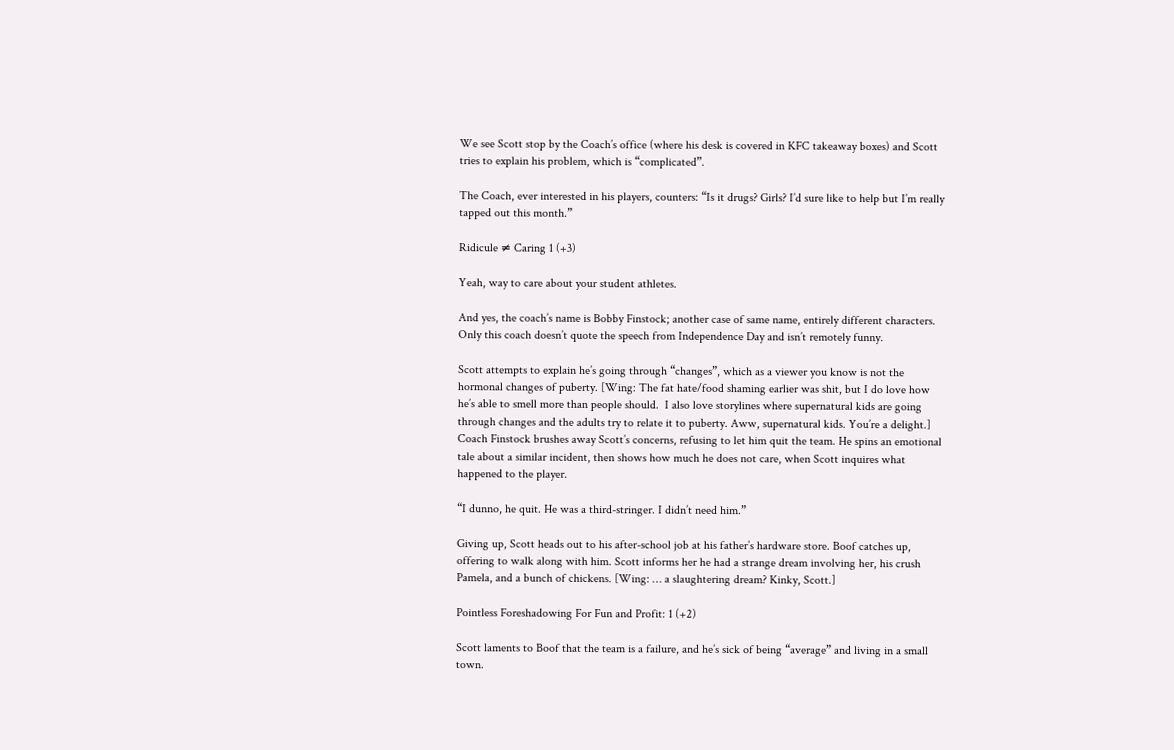We see Scott stop by the Coach’s office (where his desk is covered in KFC takeaway boxes) and Scott tries to explain his problem, which is “complicated”.

The Coach, ever interested in his players, counters: “Is it drugs? Girls? I’d sure like to help but I’m really tapped out this month.”

Ridicule ≠ Caring 1 (+3)

Yeah, way to care about your student athletes.

And yes, the coach’s name is Bobby Finstock; another case of same name, entirely different characters. Only this coach doesn’t quote the speech from Independence Day and isn’t remotely funny.

Scott attempts to explain he’s going through “changes”, which as a viewer you know is not the hormonal changes of puberty. [Wing: The fat hate/food shaming earlier was shit, but I do love how he’s able to smell more than people should.  I also love storylines where supernatural kids are going through changes and the adults try to relate it to puberty. Aww, supernatural kids. You’re a delight.] Coach Finstock brushes away Scott’s concerns, refusing to let him quit the team. He spins an emotional tale about a similar incident, then shows how much he does not care, when Scott inquires what happened to the player.

“I dunno, he quit. He was a third-stringer. I didn’t need him.”

Giving up, Scott heads out to his after-school job at his father’s hardware store. Boof catches up, offering to walk along with him. Scott informs her he had a strange dream involving her, his crush Pamela, and a bunch of chickens. [Wing: … a slaughtering dream? Kinky, Scott.]

Pointless Foreshadowing For Fun and Profit: 1 (+2)

Scott laments to Boof that the team is a failure, and he’s sick of being “average” and living in a small town.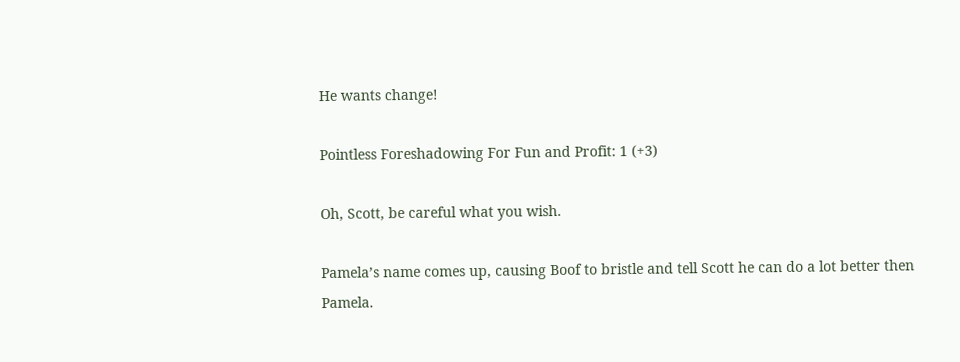He wants change!

Pointless Foreshadowing For Fun and Profit: 1 (+3)

Oh, Scott, be careful what you wish.

Pamela’s name comes up, causing Boof to bristle and tell Scott he can do a lot better then Pamela.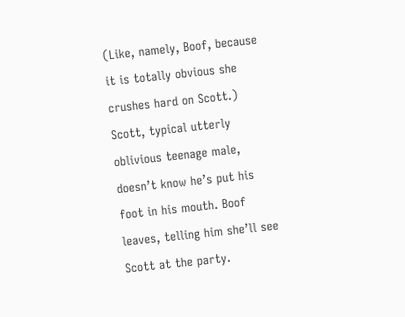(Like, namely, Boof, because it is totally obvious she crushes hard on Scott.) Scott, typical utterly oblivious teenage male, doesn’t know he’s put his foot in his mouth. Boof leaves, telling him she’ll see Scott at the party.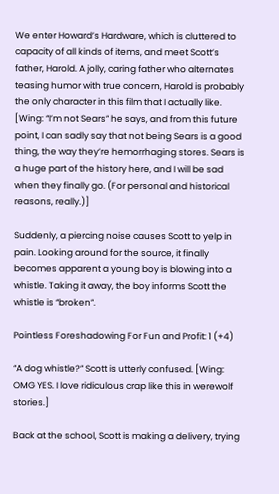We enter Howard’s Hardware, which is cluttered to capacity of all kinds of items, and meet Scott’s father, Harold. A jolly, caring father who alternates teasing humor with true concern, Harold is probably the only character in this film that I actually like. [Wing: “I’m not Sears” he says, and from this future point, I can sadly say that not being Sears is a good thing, the way they’re hemorrhaging stores. Sears is a huge part of the history here, and I will be sad when they finally go. (For personal and historical reasons, really.)]

Suddenly, a piercing noise causes Scott to yelp in pain. Looking around for the source, it finally becomes apparent a young boy is blowing into a whistle. Taking it away, the boy informs Scott the whistle is “broken”.

Pointless Foreshadowing For Fun and Profit: 1 (+4)

“A dog whistle?” Scott is utterly confused. [Wing: OMG YES. I love ridiculous crap like this in werewolf stories.]

Back at the school, Scott is making a delivery, trying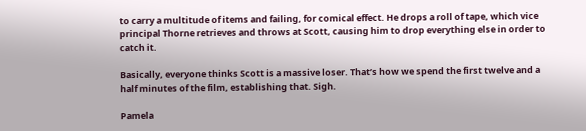to carry a multitude of items and failing, for comical effect. He drops a roll of tape, which vice principal Thorne retrieves and throws at Scott, causing him to drop everything else in order to catch it.

Basically, everyone thinks Scott is a massive loser. That’s how we spend the first twelve and a half minutes of the film, establishing that. Sigh.

Pamela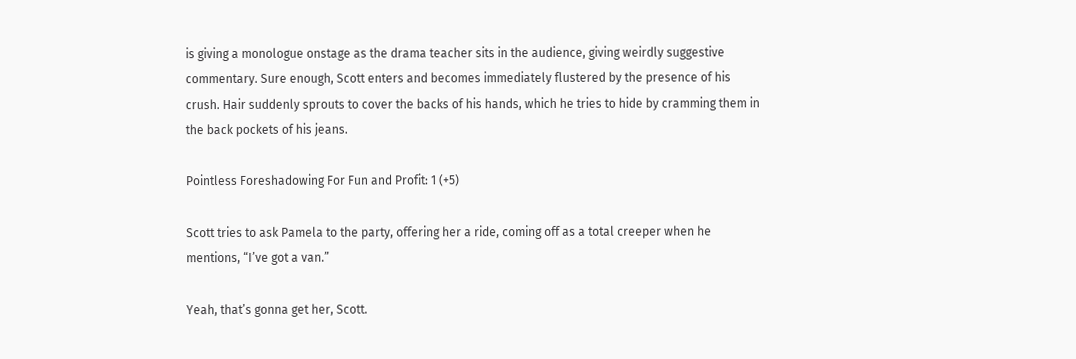is giving a monologue onstage as the drama teacher sits in the audience, giving weirdly suggestive commentary. Sure enough, Scott enters and becomes immediately flustered by the presence of his crush. Hair suddenly sprouts to cover the backs of his hands, which he tries to hide by cramming them in the back pockets of his jeans.

Pointless Foreshadowing For Fun and Profit: 1 (+5)

Scott tries to ask Pamela to the party, offering her a ride, coming off as a total creeper when he mentions, “I’ve got a van.”

Yeah, that’s gonna get her, Scott.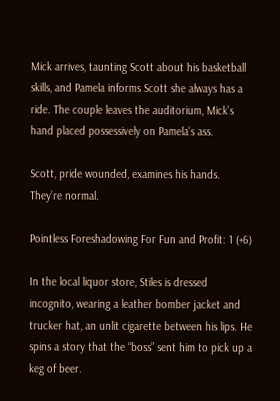Mick arrives, taunting Scott about his basketball skills, and Pamela informs Scott she always has a ride. The couple leaves the auditorium, Mick’s hand placed possessively on Pamela’s ass.

Scott, pride wounded, examines his hands. They’re normal.

Pointless Foreshadowing For Fun and Profit: 1 (+6)

In the local liquor store, Stiles is dressed incognito, wearing a leather bomber jacket and trucker hat, an unlit cigarette between his lips. He spins a story that the “boss” sent him to pick up a keg of beer.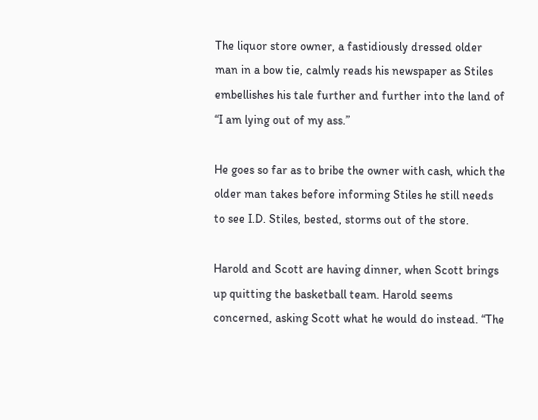The liquor store owner, a fastidiously dressed older man in a bow tie, calmly reads his newspaper as Stiles embellishes his tale further and further into the land of “I am lying out of my ass.”

He goes so far as to bribe the owner with cash, which the older man takes before informing Stiles he still needs to see I.D. Stiles, bested, storms out of the store.

Harold and Scott are having dinner, when Scott brings up quitting the basketball team. Harold seems concerned, asking Scott what he would do instead. “The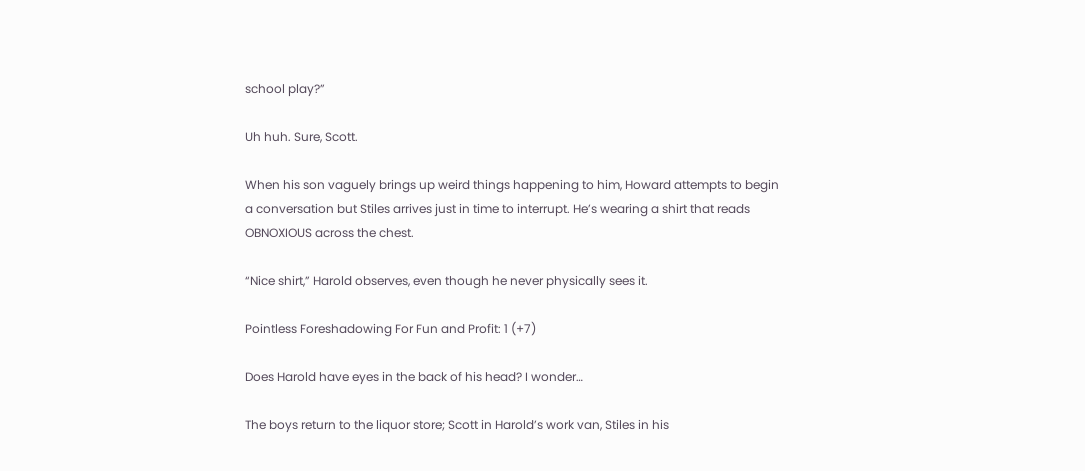school play?”

Uh huh. Sure, Scott.

When his son vaguely brings up weird things happening to him, Howard attempts to begin a conversation but Stiles arrives just in time to interrupt. He’s wearing a shirt that reads OBNOXIOUS across the chest.

“Nice shirt,” Harold observes, even though he never physically sees it.

Pointless Foreshadowing For Fun and Profit: 1 (+7)

Does Harold have eyes in the back of his head? I wonder…

The boys return to the liquor store; Scott in Harold’s work van, Stiles in his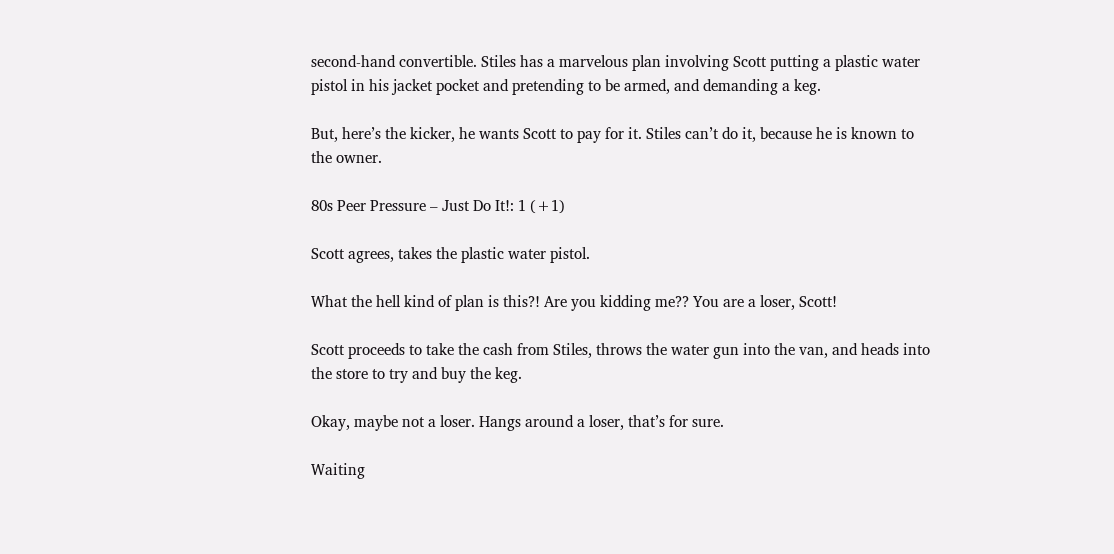second-hand convertible. Stiles has a marvelous plan involving Scott putting a plastic water pistol in his jacket pocket and pretending to be armed, and demanding a keg.

But, here’s the kicker, he wants Scott to pay for it. Stiles can’t do it, because he is known to the owner.

80s Peer Pressure – Just Do It!: 1 (+1)

Scott agrees, takes the plastic water pistol.

What the hell kind of plan is this?! Are you kidding me?? You are a loser, Scott!

Scott proceeds to take the cash from Stiles, throws the water gun into the van, and heads into the store to try and buy the keg.

Okay, maybe not a loser. Hangs around a loser, that’s for sure.

Waiting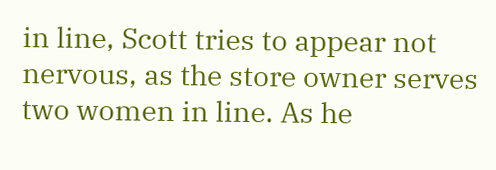in line, Scott tries to appear not nervous, as the store owner serves two women in line. As he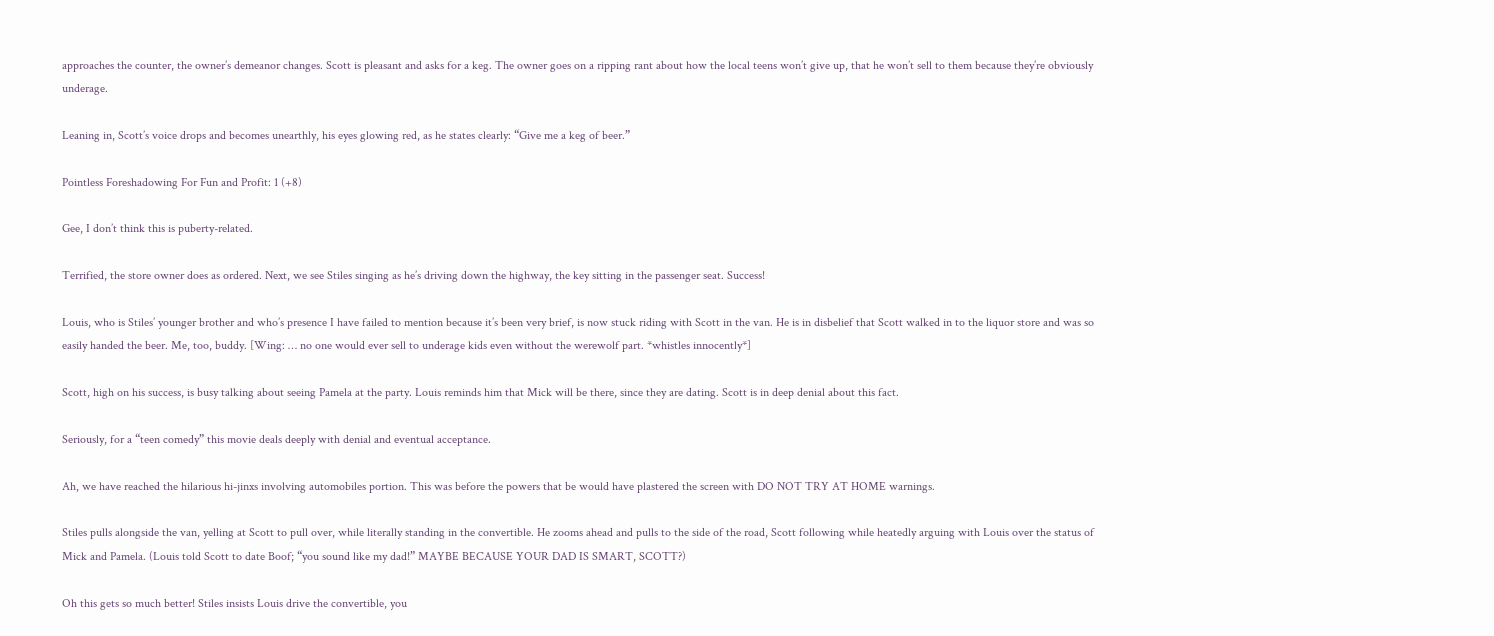approaches the counter, the owner’s demeanor changes. Scott is pleasant and asks for a keg. The owner goes on a ripping rant about how the local teens won’t give up, that he won’t sell to them because they’re obviously underage.

Leaning in, Scott’s voice drops and becomes unearthly, his eyes glowing red, as he states clearly: “Give me a keg of beer.”

Pointless Foreshadowing For Fun and Profit: 1 (+8)

Gee, I don’t think this is puberty-related.

Terrified, the store owner does as ordered. Next, we see Stiles singing as he’s driving down the highway, the key sitting in the passenger seat. Success!

Louis, who is Stiles’ younger brother and who’s presence I have failed to mention because it’s been very brief, is now stuck riding with Scott in the van. He is in disbelief that Scott walked in to the liquor store and was so easily handed the beer. Me, too, buddy. [Wing: … no one would ever sell to underage kids even without the werewolf part. *whistles innocently*]

Scott, high on his success, is busy talking about seeing Pamela at the party. Louis reminds him that Mick will be there, since they are dating. Scott is in deep denial about this fact.

Seriously, for a “teen comedy” this movie deals deeply with denial and eventual acceptance.

Ah, we have reached the hilarious hi-jinxs involving automobiles portion. This was before the powers that be would have plastered the screen with DO NOT TRY AT HOME warnings.

Stiles pulls alongside the van, yelling at Scott to pull over, while literally standing in the convertible. He zooms ahead and pulls to the side of the road, Scott following while heatedly arguing with Louis over the status of Mick and Pamela. (Louis told Scott to date Boof; “you sound like my dad!” MAYBE BECAUSE YOUR DAD IS SMART, SCOTT?)

Oh this gets so much better! Stiles insists Louis drive the convertible, you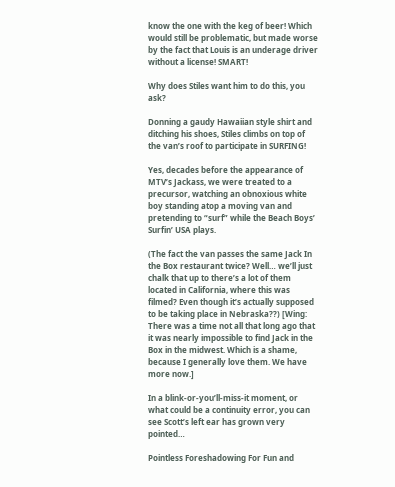know the one with the keg of beer! Which would still be problematic, but made worse by the fact that Louis is an underage driver without a license! SMART!

Why does Stiles want him to do this, you ask?

Donning a gaudy Hawaiian style shirt and ditching his shoes, Stiles climbs on top of the van’s roof to participate in SURFING!

Yes, decades before the appearance of MTV’s Jackass, we were treated to a precursor, watching an obnoxious white boy standing atop a moving van and pretending to “surf” while the Beach Boys’ Surfin’ USA plays.

(The fact the van passes the same Jack In the Box restaurant twice? Well… we’ll just chalk that up to there’s a lot of them located in California, where this was filmed? Even though it’s actually supposed to be taking place in Nebraska??) [Wing: There was a time not all that long ago that it was nearly impossible to find Jack in the Box in the midwest. Which is a shame, because I generally love them. We have more now.]

In a blink-or-you’ll-miss-it moment, or what could be a continuity error, you can see Scott’s left ear has grown very pointed…

Pointless Foreshadowing For Fun and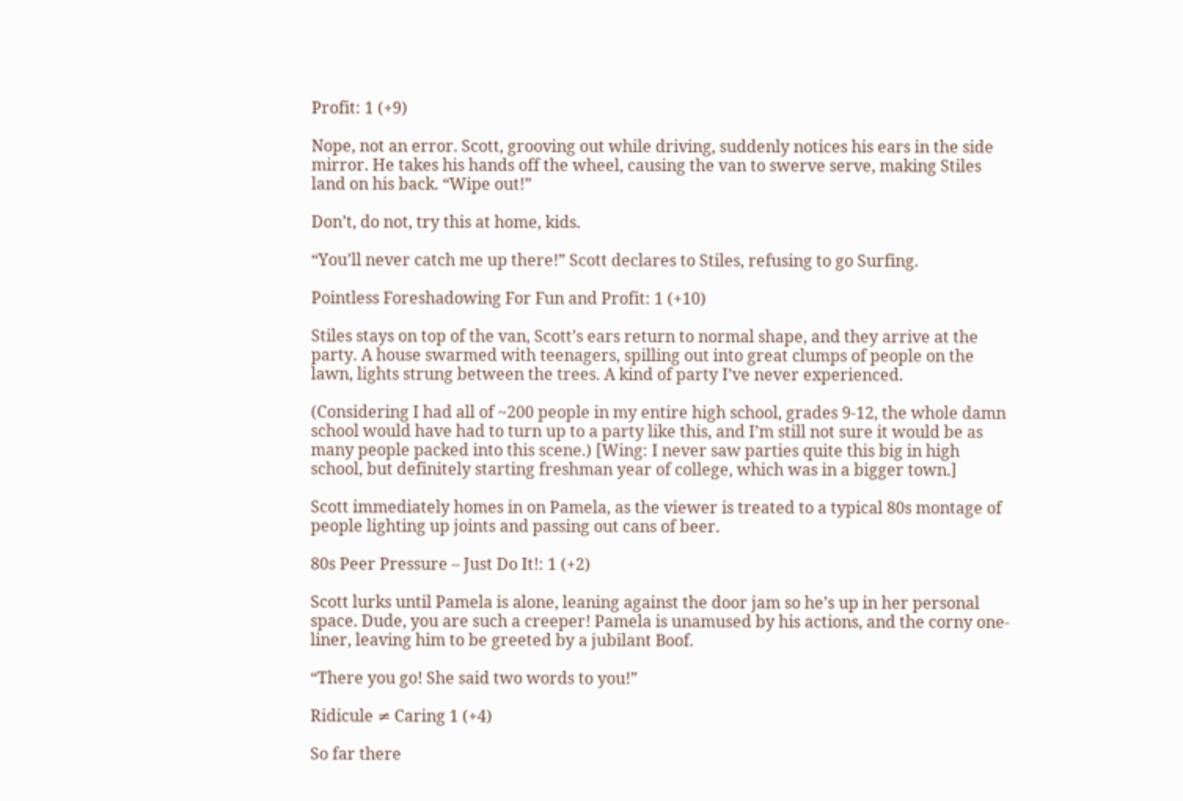Profit: 1 (+9)

Nope, not an error. Scott, grooving out while driving, suddenly notices his ears in the side mirror. He takes his hands off the wheel, causing the van to swerve serve, making Stiles land on his back. “Wipe out!”

Don’t, do not, try this at home, kids.

“You’ll never catch me up there!” Scott declares to Stiles, refusing to go Surfing.

Pointless Foreshadowing For Fun and Profit: 1 (+10)

Stiles stays on top of the van, Scott’s ears return to normal shape, and they arrive at the party. A house swarmed with teenagers, spilling out into great clumps of people on the lawn, lights strung between the trees. A kind of party I’ve never experienced.

(Considering I had all of ~200 people in my entire high school, grades 9-12, the whole damn school would have had to turn up to a party like this, and I’m still not sure it would be as many people packed into this scene.) [Wing: I never saw parties quite this big in high school, but definitely starting freshman year of college, which was in a bigger town.]

Scott immediately homes in on Pamela, as the viewer is treated to a typical 80s montage of people lighting up joints and passing out cans of beer.

80s Peer Pressure – Just Do It!: 1 (+2)

Scott lurks until Pamela is alone, leaning against the door jam so he’s up in her personal space. Dude, you are such a creeper! Pamela is unamused by his actions, and the corny one-liner, leaving him to be greeted by a jubilant Boof.

“There you go! She said two words to you!”

Ridicule ≠ Caring 1 (+4)

So far there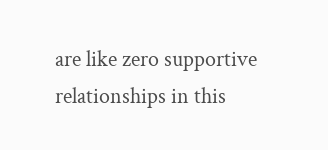are like zero supportive relationships in this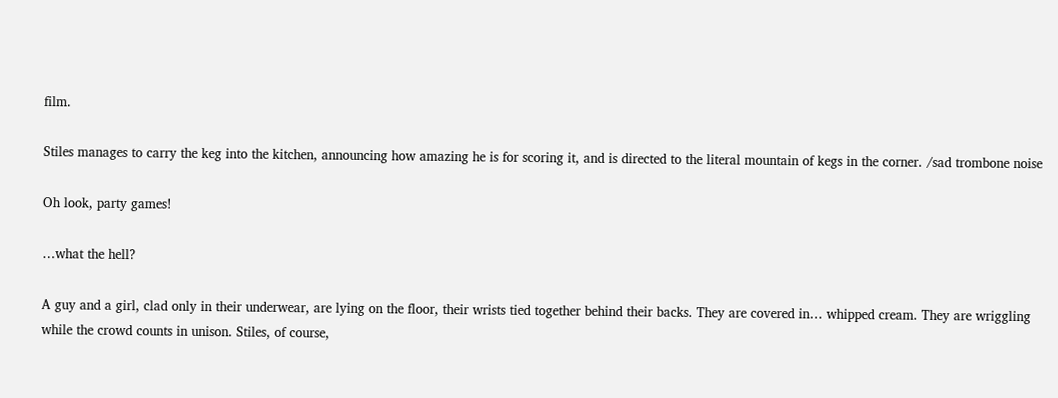film.

Stiles manages to carry the keg into the kitchen, announcing how amazing he is for scoring it, and is directed to the literal mountain of kegs in the corner. /sad trombone noise

Oh look, party games!

…what the hell?

A guy and a girl, clad only in their underwear, are lying on the floor, their wrists tied together behind their backs. They are covered in… whipped cream. They are wriggling while the crowd counts in unison. Stiles, of course,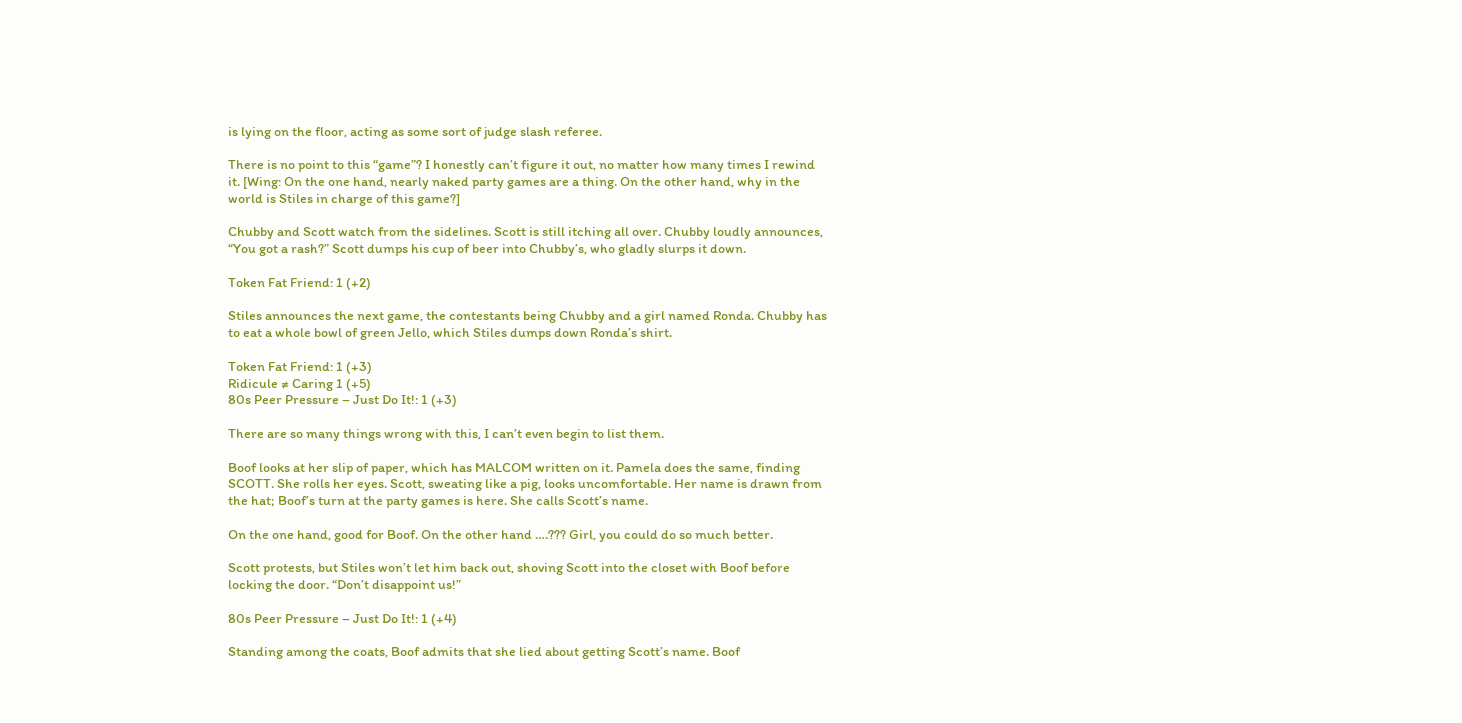is lying on the floor, acting as some sort of judge slash referee.

There is no point to this “game”? I honestly can’t figure it out, no matter how many times I rewind it. [Wing: On the one hand, nearly naked party games are a thing. On the other hand, why in the world is Stiles in charge of this game?]

Chubby and Scott watch from the sidelines. Scott is still itching all over. Chubby loudly announces, “You got a rash?” Scott dumps his cup of beer into Chubby’s, who gladly slurps it down.

Token Fat Friend: 1 (+2)

Stiles announces the next game, the contestants being Chubby and a girl named Ronda. Chubby has to eat a whole bowl of green Jello, which Stiles dumps down Ronda’s shirt.

Token Fat Friend: 1 (+3)
Ridicule ≠ Caring 1 (+5)
80s Peer Pressure – Just Do It!: 1 (+3)

There are so many things wrong with this, I can’t even begin to list them.

Boof looks at her slip of paper, which has MALCOM written on it. Pamela does the same, finding SCOTT. She rolls her eyes. Scott, sweating like a pig, looks uncomfortable. Her name is drawn from the hat; Boof’s turn at the party games is here. She calls Scott’s name.

On the one hand, good for Boof. On the other hand ….??? Girl, you could do so much better.

Scott protests, but Stiles won’t let him back out, shoving Scott into the closet with Boof before locking the door. “Don’t disappoint us!”

80s Peer Pressure – Just Do It!: 1 (+4)

Standing among the coats, Boof admits that she lied about getting Scott’s name. Boof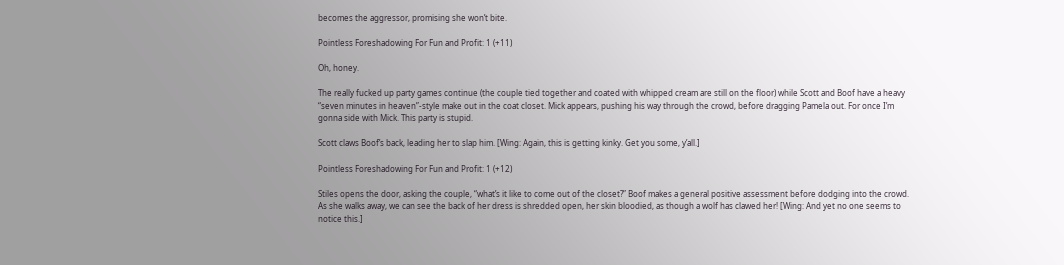becomes the aggressor, promising she won’t bite.

Pointless Foreshadowing For Fun and Profit: 1 (+11)

Oh, honey.

The really fucked up party games continue (the couple tied together and coated with whipped cream are still on the floor) while Scott and Boof have a heavy “seven minutes in heaven”-style make out in the coat closet. Mick appears, pushing his way through the crowd, before dragging Pamela out. For once I’m gonna side with Mick. This party is stupid.

Scott claws Boof’s back, leading her to slap him. [Wing: Again, this is getting kinky. Get you some, y’all.]

Pointless Foreshadowing For Fun and Profit: 1 (+12)

Stiles opens the door, asking the couple, “what’s it like to come out of the closet?” Boof makes a general positive assessment before dodging into the crowd. As she walks away, we can see the back of her dress is shredded open, her skin bloodied, as though a wolf has clawed her! [Wing: And yet no one seems to notice this.]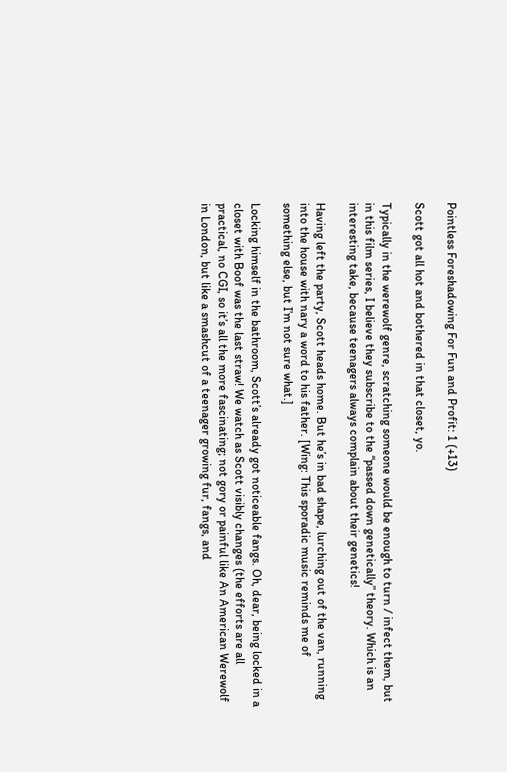Pointless Foreshadowing For Fun and Profit: 1 (+13)

Scott got all hot and bothered in that closet, yo.

Typically in the werewolf genre, scratching someone would be enough to turn / infect them, but in this film series, I believe they subscribe to the “passed down genetically” theory. Which is an interesting take, because teenagers always complain about their genetics!

Having left the party, Scott heads home. But he’s in bad shape, lurching out of the van, running into the house with nary a word to his father. [Wing: This sporadic music reminds me of something else, but I’m not sure what.]

Locking himself in the bathroom, Scott’s already got noticeable fangs. Oh, dear, being locked in a closet with Boof was the last straw! We watch as Scott visibly changes (the efforts are all practical, no CGI, so it’s all the more fascinating; not gory or painful like An American Werewolf in London, but like a smashcut of a teenager growing fur, fangs, and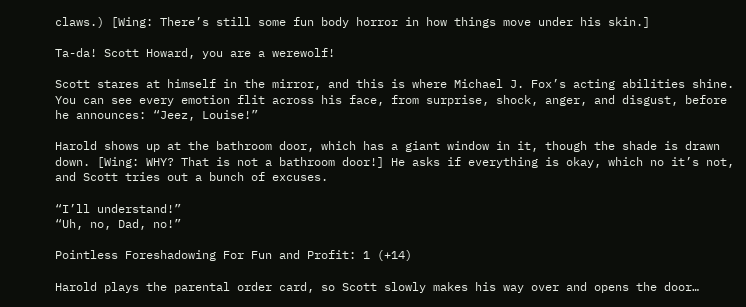claws.) [Wing: There’s still some fun body horror in how things move under his skin.]

Ta-da! Scott Howard, you are a werewolf!

Scott stares at himself in the mirror, and this is where Michael J. Fox’s acting abilities shine. You can see every emotion flit across his face, from surprise, shock, anger, and disgust, before he announces: “Jeez, Louise!”

Harold shows up at the bathroom door, which has a giant window in it, though the shade is drawn down. [Wing: WHY? That is not a bathroom door!] He asks if everything is okay, which no it’s not, and Scott tries out a bunch of excuses.

“I’ll understand!”
“Uh, no, Dad, no!”

Pointless Foreshadowing For Fun and Profit: 1 (+14)

Harold plays the parental order card, so Scott slowly makes his way over and opens the door…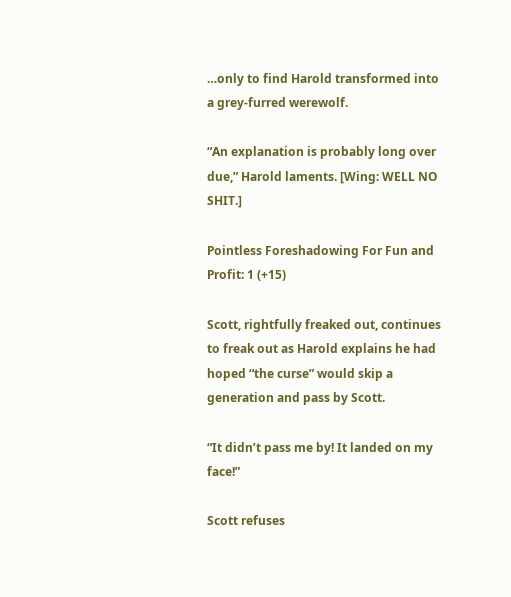…only to find Harold transformed into a grey-furred werewolf.

“An explanation is probably long over due,” Harold laments. [Wing: WELL NO SHIT.]

Pointless Foreshadowing For Fun and Profit: 1 (+15)

Scott, rightfully freaked out, continues to freak out as Harold explains he had hoped “the curse” would skip a generation and pass by Scott.

“It didn’t pass me by! It landed on my face!”

Scott refuses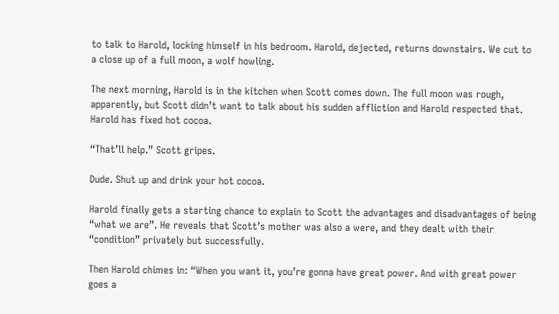to talk to Harold, locking himself in his bedroom. Harold, dejected, returns downstairs. We cut to a close up of a full moon, a wolf howling.

The next morning, Harold is in the kitchen when Scott comes down. The full moon was rough, apparently, but Scott didn’t want to talk about his sudden affliction and Harold respected that. Harold has fixed hot cocoa.

“That’ll help.” Scott gripes.

Dude. Shut up and drink your hot cocoa.

Harold finally gets a starting chance to explain to Scott the advantages and disadvantages of being “what we are”. He reveals that Scott’s mother was also a were, and they dealt with their “condition” privately but successfully.

Then Harold chimes in: “When you want it, you’re gonna have great power. And with great power goes a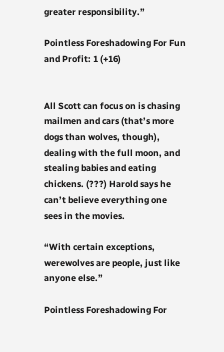greater responsibility.”

Pointless Foreshadowing For Fun and Profit: 1 (+16)


All Scott can focus on is chasing mailmen and cars (that’s more dogs than wolves, though), dealing with the full moon, and stealing babies and eating chickens. (???) Harold says he can’t believe everything one sees in the movies.

“With certain exceptions, werewolves are people, just like anyone else.”

Pointless Foreshadowing For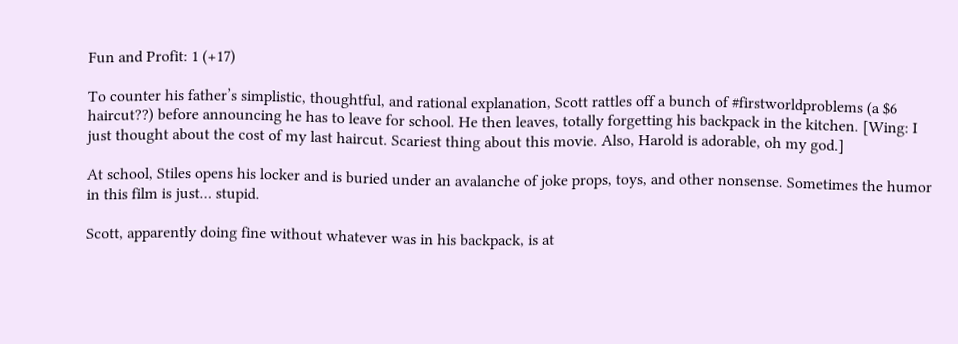Fun and Profit: 1 (+17)

To counter his father’s simplistic, thoughtful, and rational explanation, Scott rattles off a bunch of #firstworldproblems (a $6 haircut??) before announcing he has to leave for school. He then leaves, totally forgetting his backpack in the kitchen. [Wing: I just thought about the cost of my last haircut. Scariest thing about this movie. Also, Harold is adorable, oh my god.]

At school, Stiles opens his locker and is buried under an avalanche of joke props, toys, and other nonsense. Sometimes the humor in this film is just… stupid.

Scott, apparently doing fine without whatever was in his backpack, is at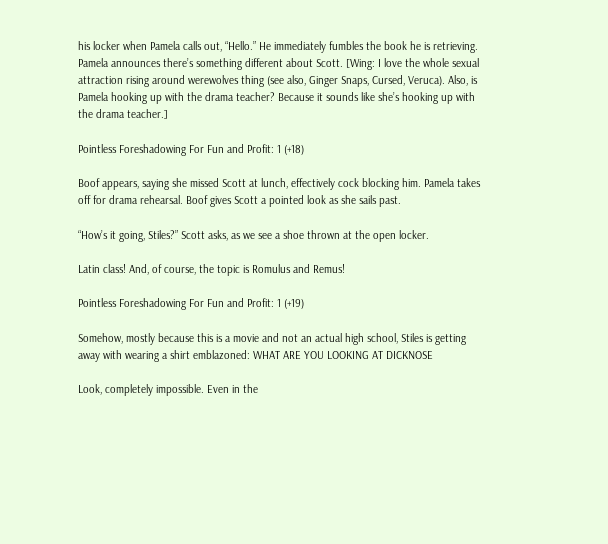his locker when Pamela calls out, “Hello.” He immediately fumbles the book he is retrieving. Pamela announces there’s something different about Scott. [Wing: I love the whole sexual attraction rising around werewolves thing (see also, Ginger Snaps, Cursed, Veruca). Also, is Pamela hooking up with the drama teacher? Because it sounds like she’s hooking up with the drama teacher.]

Pointless Foreshadowing For Fun and Profit: 1 (+18)

Boof appears, saying she missed Scott at lunch, effectively cock blocking him. Pamela takes off for drama rehearsal. Boof gives Scott a pointed look as she sails past.

“How’s it going, Stiles?” Scott asks, as we see a shoe thrown at the open locker.

Latin class! And, of course, the topic is Romulus and Remus!

Pointless Foreshadowing For Fun and Profit: 1 (+19)

Somehow, mostly because this is a movie and not an actual high school, Stiles is getting away with wearing a shirt emblazoned: WHAT ARE YOU LOOKING AT DICKNOSE

Look, completely impossible. Even in the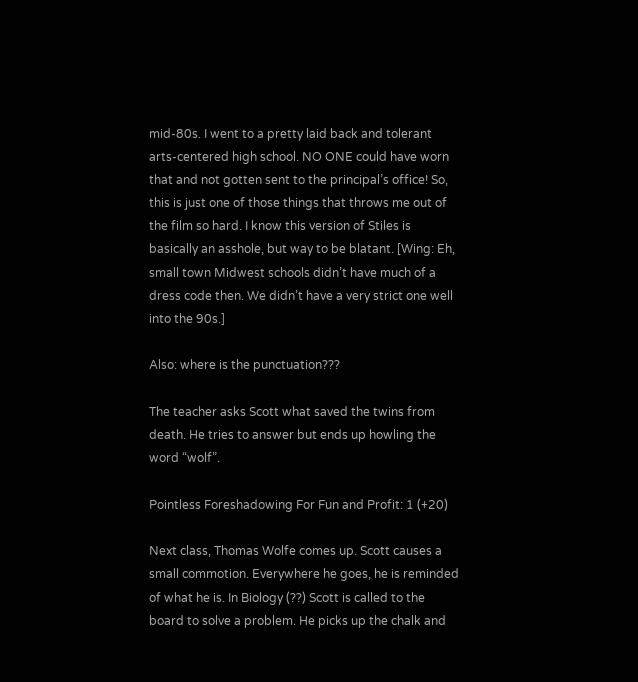mid-80s. I went to a pretty laid back and tolerant arts-centered high school. NO ONE could have worn that and not gotten sent to the principal’s office! So, this is just one of those things that throws me out of the film so hard. I know this version of Stiles is basically an asshole, but way to be blatant. [Wing: Eh, small town Midwest schools didn’t have much of a dress code then. We didn’t have a very strict one well into the 90s.]

Also: where is the punctuation???

The teacher asks Scott what saved the twins from death. He tries to answer but ends up howling the word “wolf”.

Pointless Foreshadowing For Fun and Profit: 1 (+20)

Next class, Thomas Wolfe comes up. Scott causes a small commotion. Everywhere he goes, he is reminded of what he is. In Biology (??) Scott is called to the board to solve a problem. He picks up the chalk and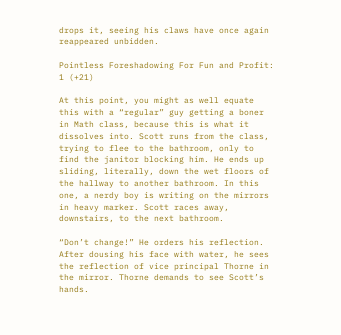drops it, seeing his claws have once again reappeared unbidden.

Pointless Foreshadowing For Fun and Profit: 1 (+21)

At this point, you might as well equate this with a “regular” guy getting a boner in Math class, because this is what it dissolves into. Scott runs from the class, trying to flee to the bathroom, only to find the janitor blocking him. He ends up sliding, literally, down the wet floors of the hallway to another bathroom. In this one, a nerdy boy is writing on the mirrors in heavy marker. Scott races away, downstairs, to the next bathroom.

“Don’t change!” He orders his reflection. After dousing his face with water, he sees the reflection of vice principal Thorne in the mirror. Thorne demands to see Scott’s hands.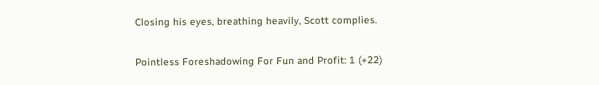Closing his eyes, breathing heavily, Scott complies.

Pointless Foreshadowing For Fun and Profit: 1 (+22)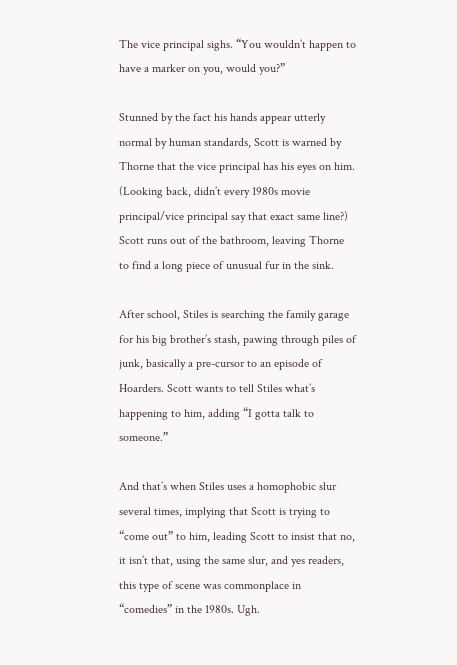The vice principal sighs. “You wouldn’t happen to have a marker on you, would you?”

Stunned by the fact his hands appear utterly normal by human standards, Scott is warned by Thorne that the vice principal has his eyes on him. (Looking back, didn’t every 1980s movie principal/vice principal say that exact same line?) Scott runs out of the bathroom, leaving Thorne to find a long piece of unusual fur in the sink.

After school, Stiles is searching the family garage for his big brother’s stash, pawing through piles of junk, basically a pre-cursor to an episode of Hoarders. Scott wants to tell Stiles what’s happening to him, adding “I gotta talk to someone.”

And that’s when Stiles uses a homophobic slur several times, implying that Scott is trying to “come out” to him, leading Scott to insist that no, it isn’t that, using the same slur, and yes readers, this type of scene was commonplace in “comedies” in the 1980s. Ugh.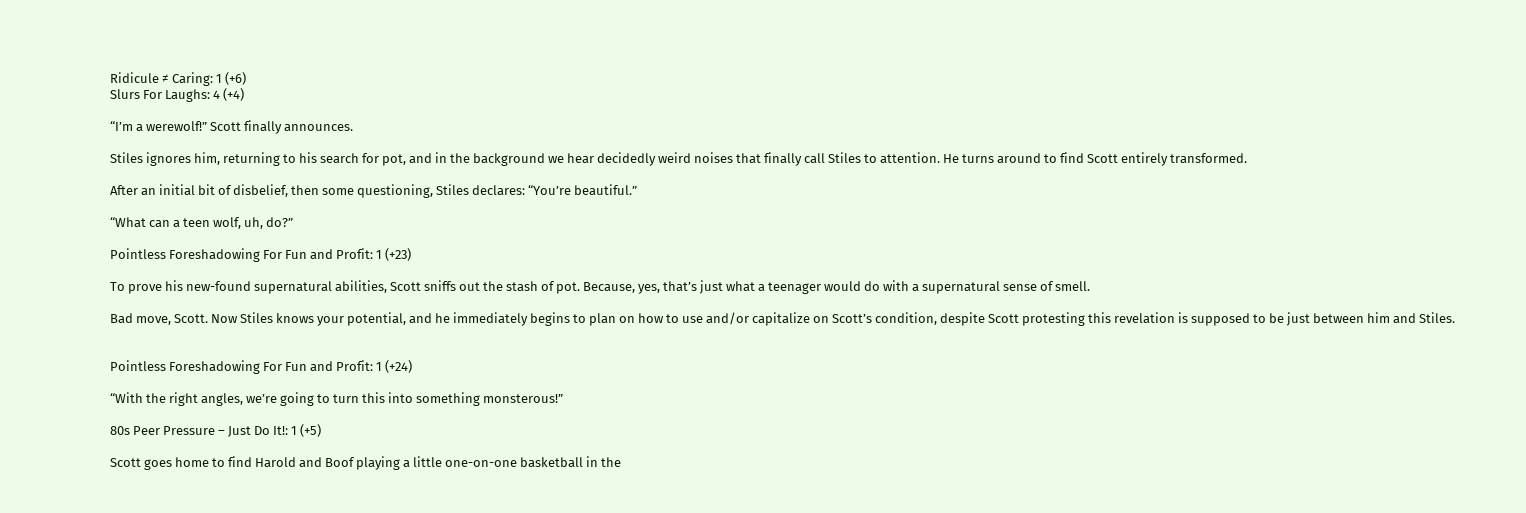Ridicule ≠ Caring: 1 (+6)
Slurs For Laughs: 4 (+4)

“I’m a werewolf!” Scott finally announces.

Stiles ignores him, returning to his search for pot, and in the background we hear decidedly weird noises that finally call Stiles to attention. He turns around to find Scott entirely transformed.

After an initial bit of disbelief, then some questioning, Stiles declares: “You’re beautiful.”

“What can a teen wolf, uh, do?”

Pointless Foreshadowing For Fun and Profit: 1 (+23)

To prove his new-found supernatural abilities, Scott sniffs out the stash of pot. Because, yes, that’s just what a teenager would do with a supernatural sense of smell.

Bad move, Scott. Now Stiles knows your potential, and he immediately begins to plan on how to use and/or capitalize on Scott’s condition, despite Scott protesting this revelation is supposed to be just between him and Stiles.


Pointless Foreshadowing For Fun and Profit: 1 (+24)

“With the right angles, we’re going to turn this into something monsterous!”

80s Peer Pressure – Just Do It!: 1 (+5)

Scott goes home to find Harold and Boof playing a little one-on-one basketball in the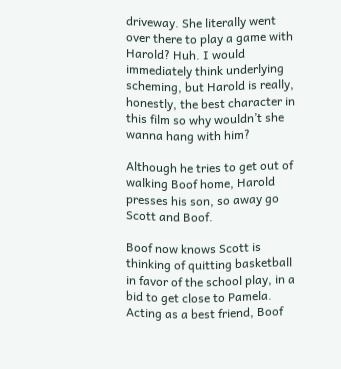driveway. She literally went over there to play a game with Harold? Huh. I would immediately think underlying scheming, but Harold is really, honestly, the best character in this film so why wouldn’t she wanna hang with him?

Although he tries to get out of walking Boof home, Harold presses his son, so away go Scott and Boof.

Boof now knows Scott is thinking of quitting basketball in favor of the school play, in a bid to get close to Pamela. Acting as a best friend, Boof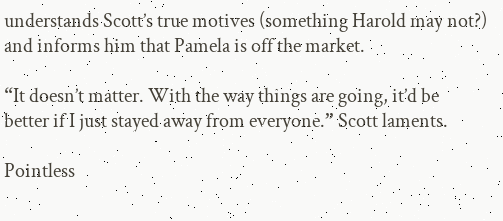understands Scott’s true motives (something Harold may not?) and informs him that Pamela is off the market.

“It doesn’t matter. With the way things are going, it’d be better if I just stayed away from everyone.” Scott laments.

Pointless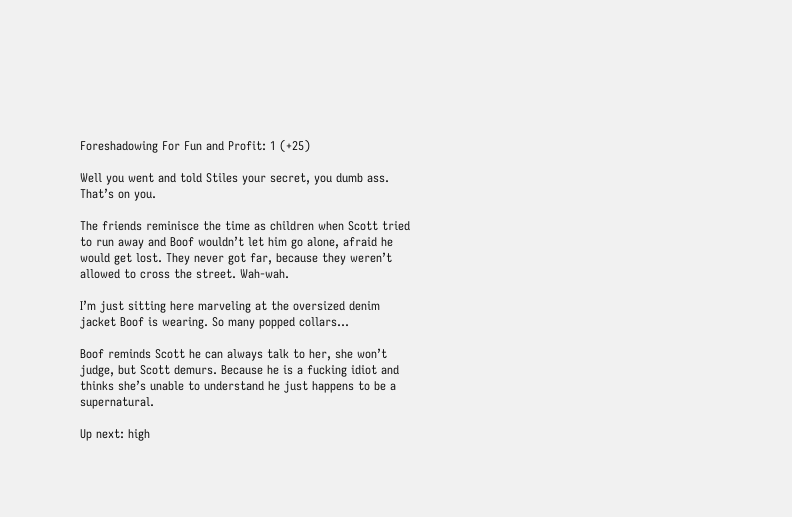Foreshadowing For Fun and Profit: 1 (+25)

Well you went and told Stiles your secret, you dumb ass. That’s on you.

The friends reminisce the time as children when Scott tried to run away and Boof wouldn’t let him go alone, afraid he would get lost. They never got far, because they weren’t allowed to cross the street. Wah-wah.

I’m just sitting here marveling at the oversized denim jacket Boof is wearing. So many popped collars…

Boof reminds Scott he can always talk to her, she won’t judge, but Scott demurs. Because he is a fucking idiot and thinks she’s unable to understand he just happens to be a supernatural.

Up next: high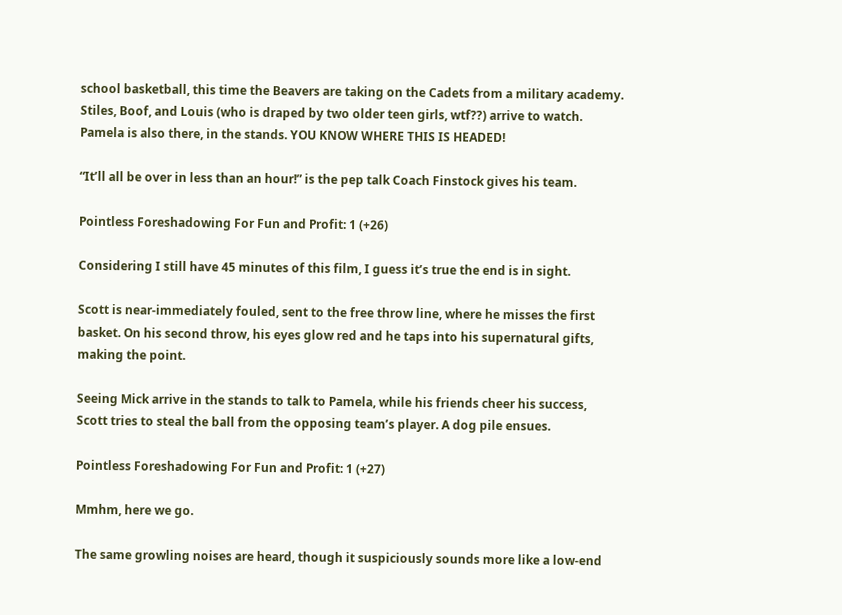school basketball, this time the Beavers are taking on the Cadets from a military academy. Stiles, Boof, and Louis (who is draped by two older teen girls, wtf??) arrive to watch. Pamela is also there, in the stands. YOU KNOW WHERE THIS IS HEADED!

“It’ll all be over in less than an hour!” is the pep talk Coach Finstock gives his team.

Pointless Foreshadowing For Fun and Profit: 1 (+26)

Considering I still have 45 minutes of this film, I guess it’s true the end is in sight.

Scott is near-immediately fouled, sent to the free throw line, where he misses the first basket. On his second throw, his eyes glow red and he taps into his supernatural gifts, making the point.

Seeing Mick arrive in the stands to talk to Pamela, while his friends cheer his success, Scott tries to steal the ball from the opposing team’s player. A dog pile ensues.

Pointless Foreshadowing For Fun and Profit: 1 (+27)

Mmhm, here we go.

The same growling noises are heard, though it suspiciously sounds more like a low-end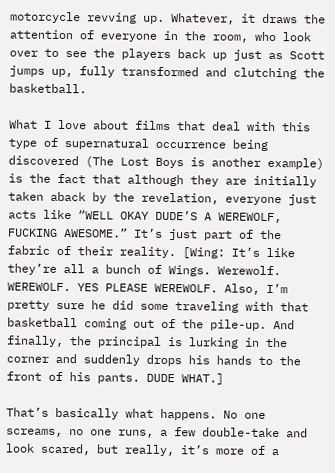motorcycle revving up. Whatever, it draws the attention of everyone in the room, who look over to see the players back up just as Scott jumps up, fully transformed and clutching the basketball.

What I love about films that deal with this type of supernatural occurrence being discovered (The Lost Boys is another example) is the fact that although they are initially taken aback by the revelation, everyone just acts like “WELL OKAY DUDE’S A WEREWOLF, FUCKING AWESOME.” It’s just part of the fabric of their reality. [Wing: It’s like they’re all a bunch of Wings. Werewolf. WEREWOLF. YES PLEASE WEREWOLF. Also, I’m pretty sure he did some traveling with that basketball coming out of the pile-up. And finally, the principal is lurking in the corner and suddenly drops his hands to the front of his pants. DUDE WHAT.]

That’s basically what happens. No one screams, no one runs, a few double-take and look scared, but really, it’s more of a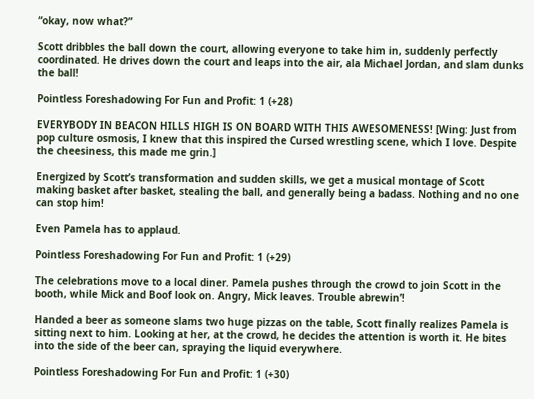“okay, now what?”

Scott dribbles the ball down the court, allowing everyone to take him in, suddenly perfectly coordinated. He drives down the court and leaps into the air, ala Michael Jordan, and slam dunks the ball!

Pointless Foreshadowing For Fun and Profit: 1 (+28)

EVERYBODY IN BEACON HILLS HIGH IS ON BOARD WITH THIS AWESOMENESS! [Wing: Just from pop culture osmosis, I knew that this inspired the Cursed wrestling scene, which I love. Despite the cheesiness, this made me grin.]

Energized by Scott’s transformation and sudden skills, we get a musical montage of Scott making basket after basket, stealing the ball, and generally being a badass. Nothing and no one can stop him!

Even Pamela has to applaud.

Pointless Foreshadowing For Fun and Profit: 1 (+29)

The celebrations move to a local diner. Pamela pushes through the crowd to join Scott in the booth, while Mick and Boof look on. Angry, Mick leaves. Trouble abrewin’!

Handed a beer as someone slams two huge pizzas on the table, Scott finally realizes Pamela is sitting next to him. Looking at her, at the crowd, he decides the attention is worth it. He bites into the side of the beer can, spraying the liquid everywhere.

Pointless Foreshadowing For Fun and Profit: 1 (+30)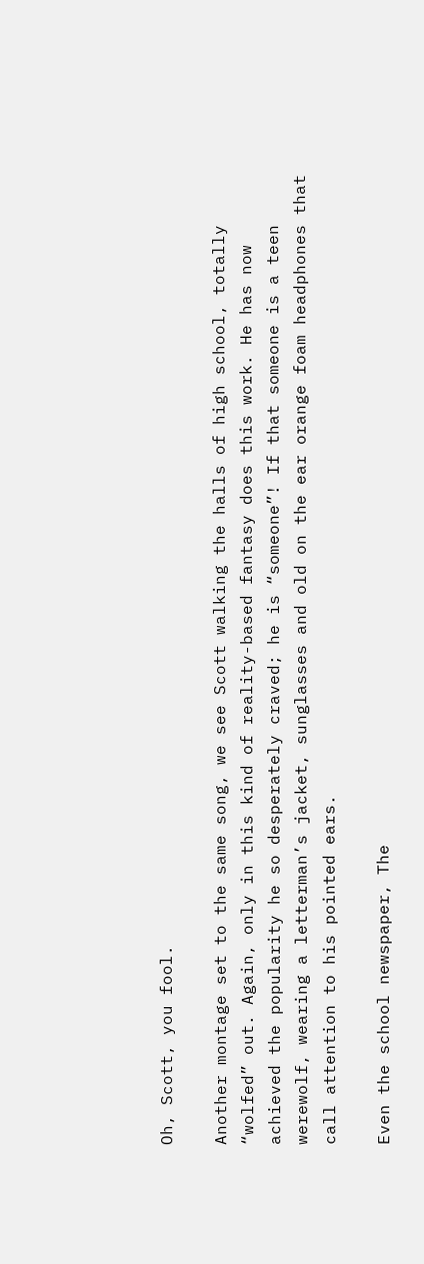Oh, Scott, you fool.

Another montage set to the same song, we see Scott walking the halls of high school, totally “wolfed” out. Again, only in this kind of reality-based fantasy does this work. He has now achieved the popularity he so desperately craved; he is “someone”! If that someone is a teen werewolf, wearing a letterman’s jacket, sunglasses and old on the ear orange foam headphones that call attention to his pointed ears.

Even the school newspaper, The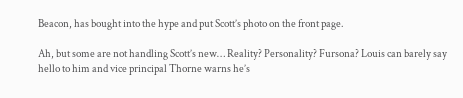Beacon, has bought into the hype and put Scott’s photo on the front page.

Ah, but some are not handling Scott’s new… Reality? Personality? Fursona? Louis can barely say hello to him and vice principal Thorne warns he’s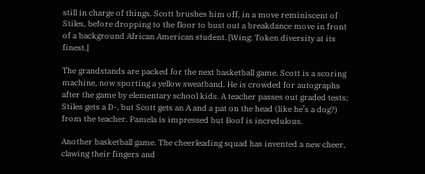still in charge of things. Scott brushes him off, in a move reminiscent of Stiles, before dropping to the floor to bust out a breakdance move in front of a background African American student. [Wing: Token diversity at its finest.]

The grandstands are packed for the next basketball game. Scott is a scoring machine, now sporting a yellow sweatband. He is crowded for autographs after the game by elementary school kids. A teacher passes out graded tests; Stiles gets a D-, but Scott gets an A and a pat on the head (like he’s a dog?) from the teacher. Pamela is impressed but Boof is incredulous.

Another basketball game. The cheerleading squad has invented a new cheer, clawing their fingers and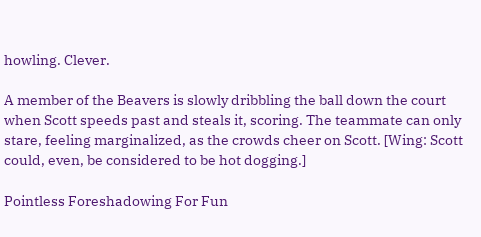howling. Clever.

A member of the Beavers is slowly dribbling the ball down the court when Scott speeds past and steals it, scoring. The teammate can only stare, feeling marginalized, as the crowds cheer on Scott. [Wing: Scott could, even, be considered to be hot dogging.]

Pointless Foreshadowing For Fun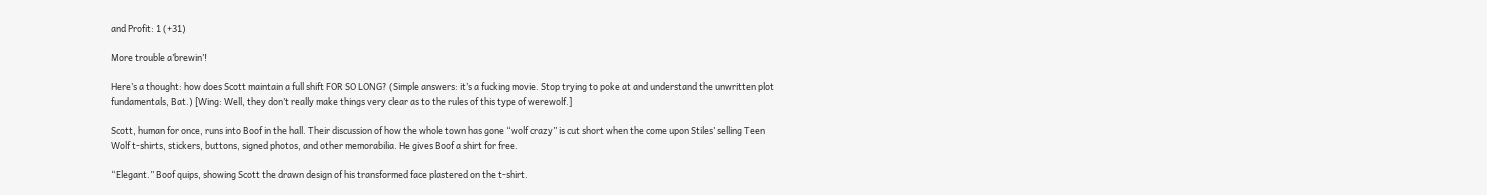and Profit: 1 (+31)

More trouble a’brewin’!

Here’s a thought: how does Scott maintain a full shift FOR SO LONG? (Simple answers: it’s a fucking movie. Stop trying to poke at and understand the unwritten plot fundamentals, Bat.) [Wing: Well, they don’t really make things very clear as to the rules of this type of werewolf.]

Scott, human for once, runs into Boof in the hall. Their discussion of how the whole town has gone “wolf crazy” is cut short when the come upon Stiles’ selling Teen Wolf t-shirts, stickers, buttons, signed photos, and other memorabilia. He gives Boof a shirt for free.

“Elegant.” Boof quips, showing Scott the drawn design of his transformed face plastered on the t-shirt.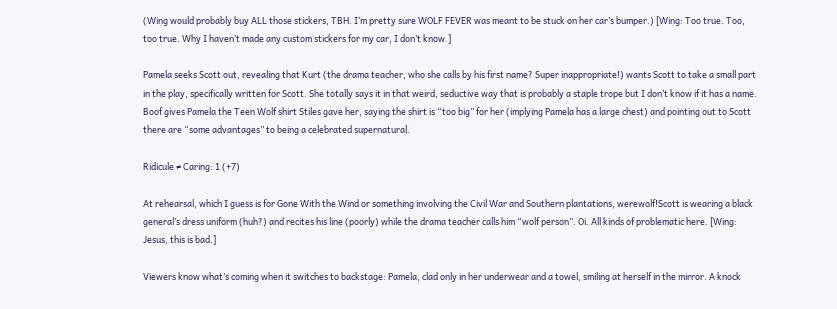(Wing would probably buy ALL those stickers, TBH. I’m pretty sure WOLF FEVER was meant to be stuck on her car’s bumper.) [Wing: Too true. Too, too true. Why I haven’t made any custom stickers for my car, I don’t know.]

Pamela seeks Scott out, revealing that Kurt (the drama teacher, who she calls by his first name? Super inappropriate!) wants Scott to take a small part in the play, specifically written for Scott. She totally says it in that weird, seductive way that is probably a staple trope but I don’t know if it has a name. Boof gives Pamela the Teen Wolf shirt Stiles gave her, saying the shirt is “too big” for her (implying Pamela has a large chest) and pointing out to Scott there are “some advantages” to being a celebrated supernatural.

Ridicule ≠ Caring: 1 (+7)

At rehearsal, which I guess is for Gone With the Wind or something involving the Civil War and Southern plantations, werewolf!Scott is wearing a black general’s dress uniform (huh?) and recites his line (poorly) while the drama teacher calls him “wolf person”. Oi. All kinds of problematic here. [Wing: Jesus, this is bad.]

Viewers know what’s coming when it switches to backstage: Pamela, clad only in her underwear and a towel, smiling at herself in the mirror. A knock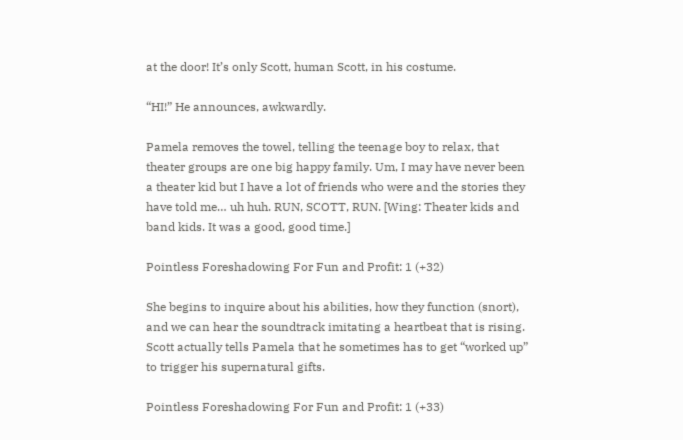at the door! It’s only Scott, human Scott, in his costume.

“HI!” He announces, awkwardly.

Pamela removes the towel, telling the teenage boy to relax, that theater groups are one big happy family. Um, I may have never been a theater kid but I have a lot of friends who were and the stories they have told me… uh huh. RUN, SCOTT, RUN. [Wing: Theater kids and band kids. It was a good, good time.]

Pointless Foreshadowing For Fun and Profit: 1 (+32)

She begins to inquire about his abilities, how they function (snort), and we can hear the soundtrack imitating a heartbeat that is rising. Scott actually tells Pamela that he sometimes has to get “worked up” to trigger his supernatural gifts.

Pointless Foreshadowing For Fun and Profit: 1 (+33)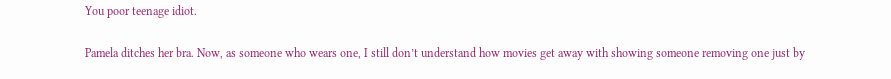You poor teenage idiot.

Pamela ditches her bra. Now, as someone who wears one, I still don’t understand how movies get away with showing someone removing one just by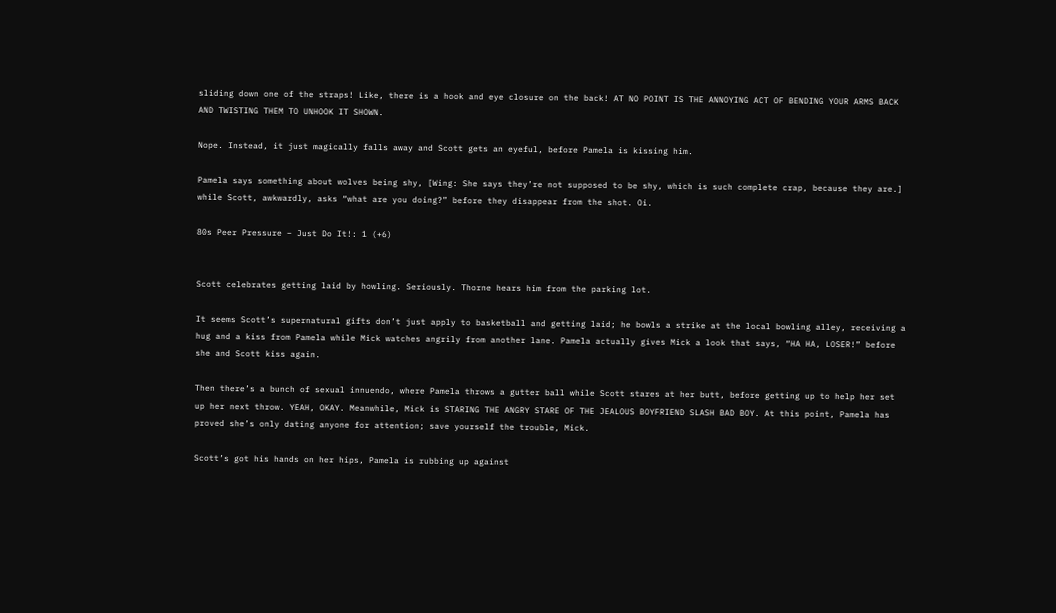sliding down one of the straps! Like, there is a hook and eye closure on the back! AT NO POINT IS THE ANNOYING ACT OF BENDING YOUR ARMS BACK AND TWISTING THEM TO UNHOOK IT SHOWN.

Nope. Instead, it just magically falls away and Scott gets an eyeful, before Pamela is kissing him.

Pamela says something about wolves being shy, [Wing: She says they’re not supposed to be shy, which is such complete crap, because they are.] while Scott, awkwardly, asks “what are you doing?” before they disappear from the shot. Oi.

80s Peer Pressure – Just Do It!: 1 (+6)


Scott celebrates getting laid by howling. Seriously. Thorne hears him from the parking lot.

It seems Scott’s supernatural gifts don’t just apply to basketball and getting laid; he bowls a strike at the local bowling alley, receiving a hug and a kiss from Pamela while Mick watches angrily from another lane. Pamela actually gives Mick a look that says, “HA HA, LOSER!” before she and Scott kiss again.

Then there’s a bunch of sexual innuendo, where Pamela throws a gutter ball while Scott stares at her butt, before getting up to help her set up her next throw. YEAH, OKAY. Meanwhile, Mick is STARING THE ANGRY STARE OF THE JEALOUS BOYFRIEND SLASH BAD BOY. At this point, Pamela has proved she’s only dating anyone for attention; save yourself the trouble, Mick.

Scott’s got his hands on her hips, Pamela is rubbing up against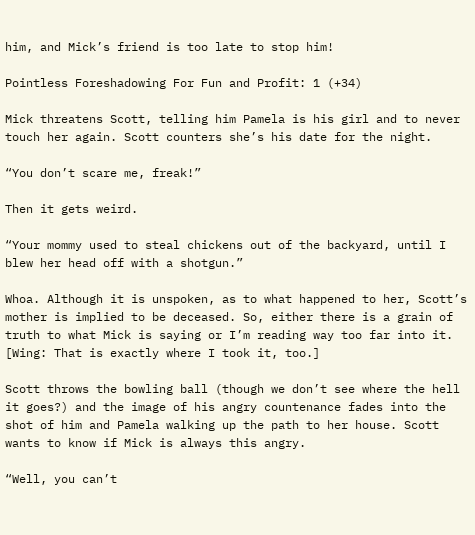him, and Mick’s friend is too late to stop him!

Pointless Foreshadowing For Fun and Profit: 1 (+34)

Mick threatens Scott, telling him Pamela is his girl and to never touch her again. Scott counters she’s his date for the night.

“You don’t scare me, freak!”

Then it gets weird.

“Your mommy used to steal chickens out of the backyard, until I blew her head off with a shotgun.”

Whoa. Although it is unspoken, as to what happened to her, Scott’s mother is implied to be deceased. So, either there is a grain of truth to what Mick is saying or I’m reading way too far into it. [Wing: That is exactly where I took it, too.]

Scott throws the bowling ball (though we don’t see where the hell it goes?) and the image of his angry countenance fades into the shot of him and Pamela walking up the path to her house. Scott wants to know if Mick is always this angry.

“Well, you can’t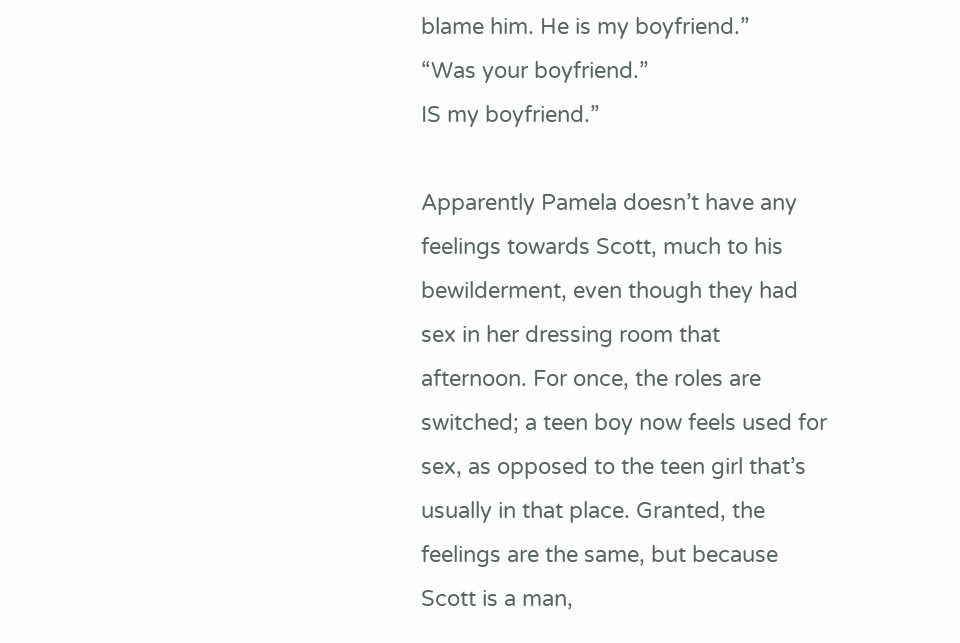blame him. He is my boyfriend.”
“Was your boyfriend.”
IS my boyfriend.”

Apparently Pamela doesn’t have any feelings towards Scott, much to his bewilderment, even though they had sex in her dressing room that afternoon. For once, the roles are switched; a teen boy now feels used for sex, as opposed to the teen girl that’s usually in that place. Granted, the feelings are the same, but because Scott is a man,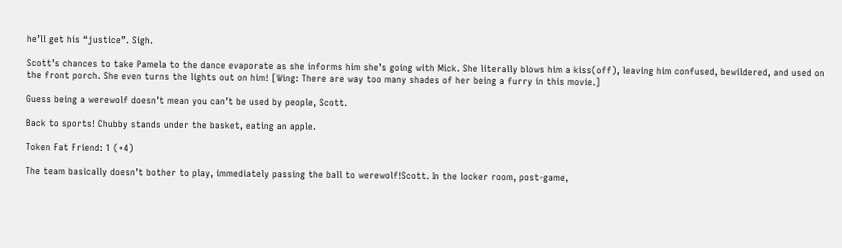he’ll get his “justice”. Sigh.

Scott’s chances to take Pamela to the dance evaporate as she informs him she’s going with Mick. She literally blows him a kiss(off), leaving him confused, bewildered, and used on the front porch. She even turns the lights out on him! [Wing: There are way too many shades of her being a furry in this movie.]

Guess being a werewolf doesn’t mean you can’t be used by people, Scott.

Back to sports! Chubby stands under the basket, eating an apple.

Token Fat Friend: 1 (+4)

The team basically doesn’t bother to play, immediately passing the ball to werewolf!Scott. In the locker room, post-game,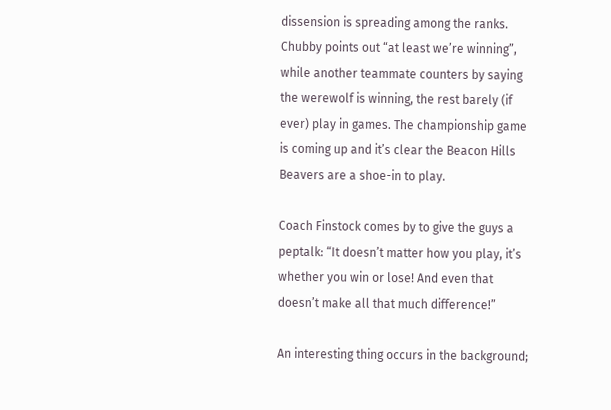dissension is spreading among the ranks. Chubby points out “at least we’re winning”, while another teammate counters by saying the werewolf is winning, the rest barely (if ever) play in games. The championship game is coming up and it’s clear the Beacon Hills Beavers are a shoe-in to play.

Coach Finstock comes by to give the guys a peptalk: “It doesn’t matter how you play, it’s whether you win or lose! And even that doesn’t make all that much difference!”

An interesting thing occurs in the background;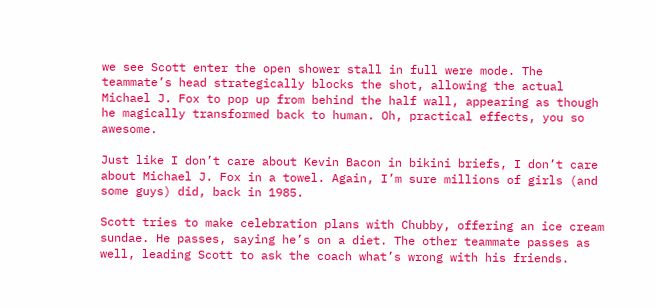we see Scott enter the open shower stall in full were mode. The teammate’s head strategically blocks the shot, allowing the actual Michael J. Fox to pop up from behind the half wall, appearing as though he magically transformed back to human. Oh, practical effects, you so awesome.

Just like I don’t care about Kevin Bacon in bikini briefs, I don’t care about Michael J. Fox in a towel. Again, I’m sure millions of girls (and some guys) did, back in 1985.

Scott tries to make celebration plans with Chubby, offering an ice cream sundae. He passes, saying he’s on a diet. The other teammate passes as well, leading Scott to ask the coach what’s wrong with his friends.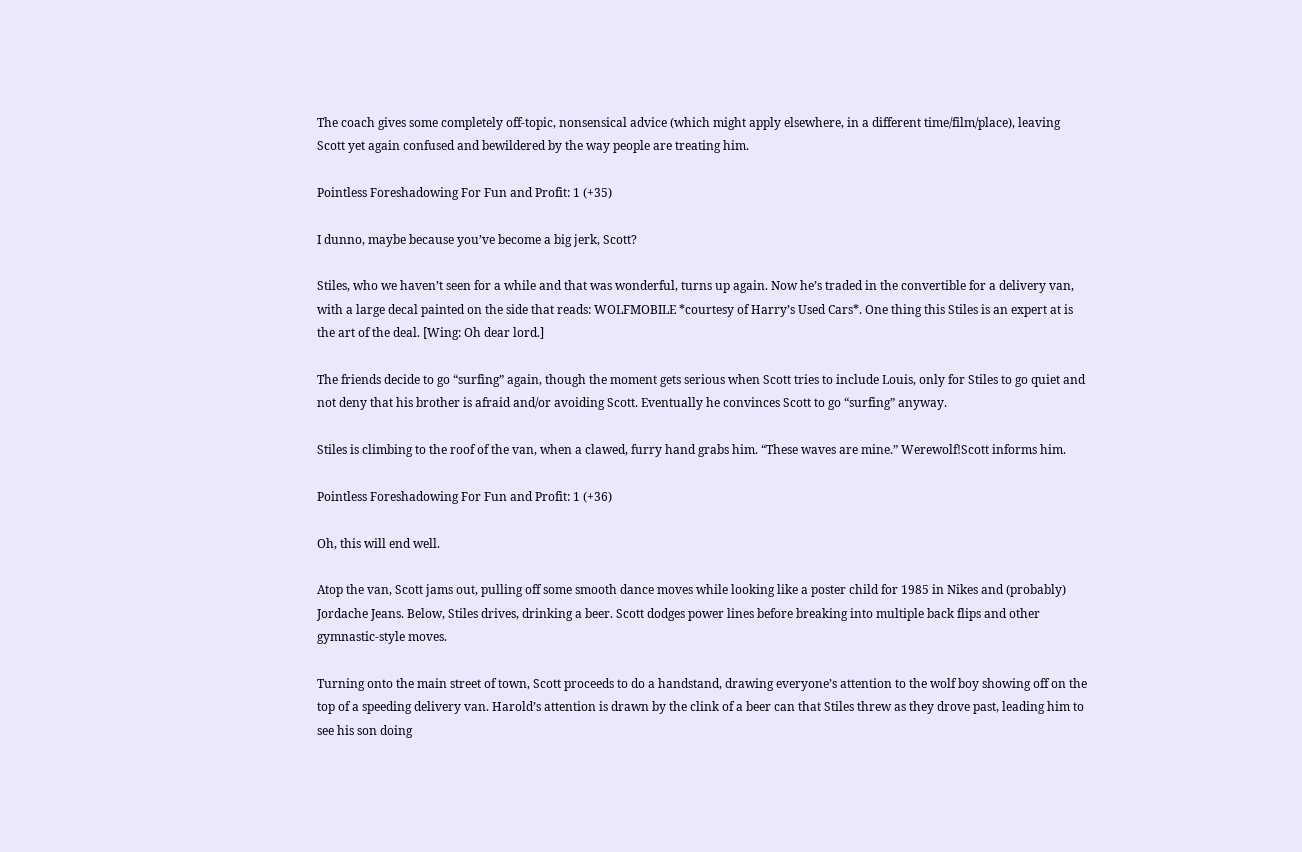The coach gives some completely off-topic, nonsensical advice (which might apply elsewhere, in a different time/film/place), leaving Scott yet again confused and bewildered by the way people are treating him.

Pointless Foreshadowing For Fun and Profit: 1 (+35)

I dunno, maybe because you’ve become a big jerk, Scott?

Stiles, who we haven’t seen for a while and that was wonderful, turns up again. Now he’s traded in the convertible for a delivery van, with a large decal painted on the side that reads: WOLFMOBILE *courtesy of Harry’s Used Cars*. One thing this Stiles is an expert at is the art of the deal. [Wing: Oh dear lord.]

The friends decide to go “surfing” again, though the moment gets serious when Scott tries to include Louis, only for Stiles to go quiet and not deny that his brother is afraid and/or avoiding Scott. Eventually he convinces Scott to go “surfing” anyway.

Stiles is climbing to the roof of the van, when a clawed, furry hand grabs him. “These waves are mine.” Werewolf!Scott informs him.

Pointless Foreshadowing For Fun and Profit: 1 (+36)

Oh, this will end well.

Atop the van, Scott jams out, pulling off some smooth dance moves while looking like a poster child for 1985 in Nikes and (probably) Jordache Jeans. Below, Stiles drives, drinking a beer. Scott dodges power lines before breaking into multiple back flips and other gymnastic-style moves.

Turning onto the main street of town, Scott proceeds to do a handstand, drawing everyone’s attention to the wolf boy showing off on the top of a speeding delivery van. Harold’s attention is drawn by the clink of a beer can that Stiles threw as they drove past, leading him to see his son doing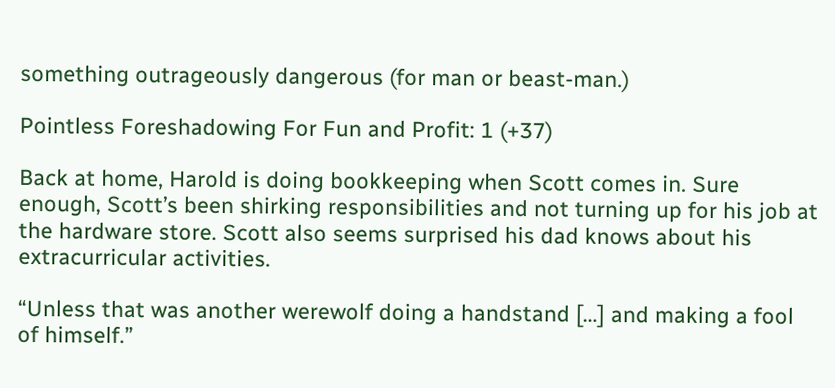something outrageously dangerous (for man or beast-man.)

Pointless Foreshadowing For Fun and Profit: 1 (+37)

Back at home, Harold is doing bookkeeping when Scott comes in. Sure enough, Scott’s been shirking responsibilities and not turning up for his job at the hardware store. Scott also seems surprised his dad knows about his extracurricular activities.

“Unless that was another werewolf doing a handstand […] and making a fool of himself.”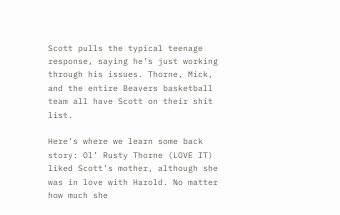Scott pulls the typical teenage response, saying he’s just working through his issues. Thorne, Mick, and the entire Beavers basketball team all have Scott on their shit list.

Here’s where we learn some back story: Ol’ Rusty Thorne (LOVE IT) liked Scott’s mother, although she was in love with Harold. No matter how much she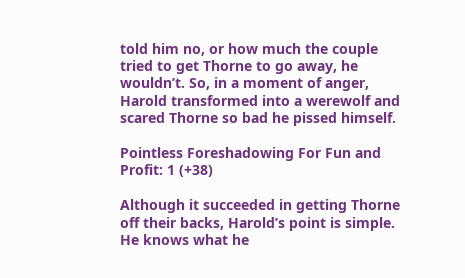told him no, or how much the couple tried to get Thorne to go away, he wouldn’t. So, in a moment of anger, Harold transformed into a werewolf and scared Thorne so bad he pissed himself.

Pointless Foreshadowing For Fun and Profit: 1 (+38)

Although it succeeded in getting Thorne off their backs, Harold’s point is simple. He knows what he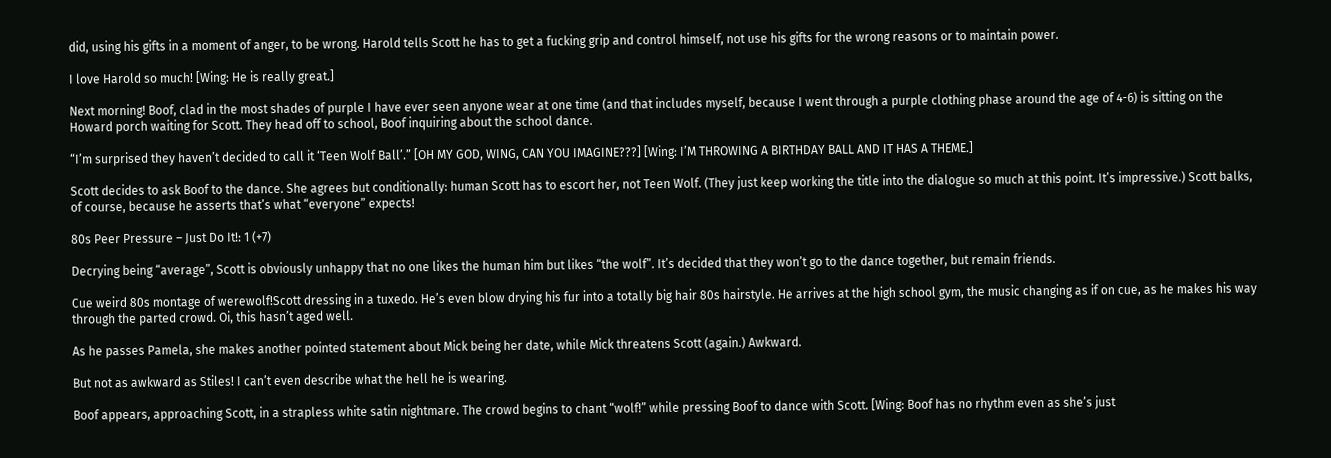did, using his gifts in a moment of anger, to be wrong. Harold tells Scott he has to get a fucking grip and control himself, not use his gifts for the wrong reasons or to maintain power.

I love Harold so much! [Wing: He is really great.]

Next morning! Boof, clad in the most shades of purple I have ever seen anyone wear at one time (and that includes myself, because I went through a purple clothing phase around the age of 4-6) is sitting on the Howard porch waiting for Scott. They head off to school, Boof inquiring about the school dance.

“I’m surprised they haven’t decided to call it ‘Teen Wolf Ball’.” [OH MY GOD, WING, CAN YOU IMAGINE???] [Wing: I’M THROWING A BIRTHDAY BALL AND IT HAS A THEME.]

Scott decides to ask Boof to the dance. She agrees but conditionally: human Scott has to escort her, not Teen Wolf. (They just keep working the title into the dialogue so much at this point. It’s impressive.) Scott balks, of course, because he asserts that’s what “everyone” expects!

80s Peer Pressure – Just Do It!: 1 (+7)

Decrying being “average”, Scott is obviously unhappy that no one likes the human him but likes “the wolf”. It’s decided that they won’t go to the dance together, but remain friends.

Cue weird 80s montage of werewolf!Scott dressing in a tuxedo. He’s even blow drying his fur into a totally big hair 80s hairstyle. He arrives at the high school gym, the music changing as if on cue, as he makes his way through the parted crowd. Oi, this hasn’t aged well.

As he passes Pamela, she makes another pointed statement about Mick being her date, while Mick threatens Scott (again.) Awkward.

But not as awkward as Stiles! I can’t even describe what the hell he is wearing.

Boof appears, approaching Scott, in a strapless white satin nightmare. The crowd begins to chant “wolf!” while pressing Boof to dance with Scott. [Wing: Boof has no rhythm even as she’s just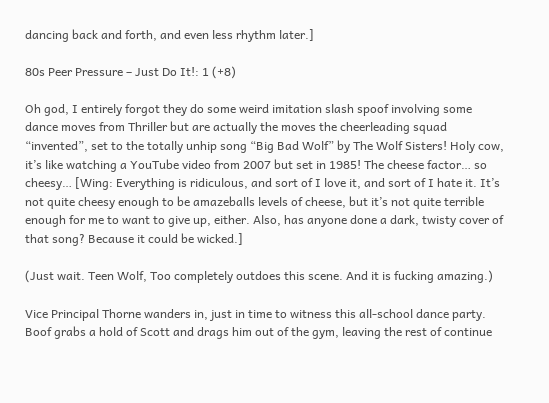dancing back and forth, and even less rhythm later.]

80s Peer Pressure – Just Do It!: 1 (+8)

Oh god, I entirely forgot they do some weird imitation slash spoof involving some dance moves from Thriller but are actually the moves the cheerleading squad “invented”, set to the totally unhip song “Big Bad Wolf” by The Wolf Sisters! Holy cow, it’s like watching a YouTube video from 2007 but set in 1985! The cheese factor… so cheesy… [Wing: Everything is ridiculous, and sort of I love it, and sort of I hate it. It’s not quite cheesy enough to be amazeballs levels of cheese, but it’s not quite terrible enough for me to want to give up, either. Also, has anyone done a dark, twisty cover of that song? Because it could be wicked.]

(Just wait. Teen Wolf, Too completely outdoes this scene. And it is fucking amazing.)

Vice Principal Thorne wanders in, just in time to witness this all-school dance party. Boof grabs a hold of Scott and drags him out of the gym, leaving the rest of continue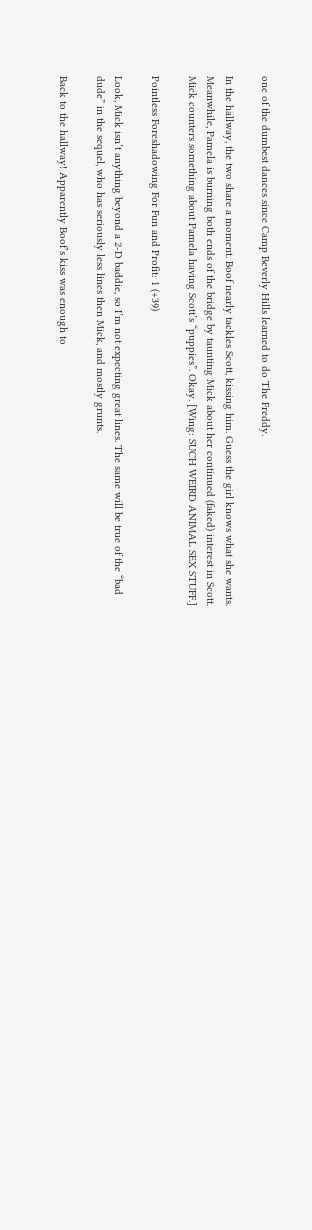one of the dumbest dances since Camp Beverly Hills learned to do The Freddy.

In the hallway, the two share a moment. Boof nearly tackles Scott, kissing him. Guess the girl knows what she wants. Meanwhile, Pamela is burning both ends of the bridge by taunting Mick about her continued (faked) interest in Scott. Mick counters something about Pamela having Scott’s “puppies”. Okay. [Wing: SUCH WEIRD ANIMAL SEX STUFF.]

Pointless Foreshadowing For Fun and Profit: 1 (+39)

Look, Mick isn’t anything beyond a 2-D baddie, so I’m not expecting great lines. The same will be true of the “bad dude” in the sequel, who has seriously less lines then Mick, and mostly grunts.

Back to the hallway! Apparently Boof’s kiss was enough to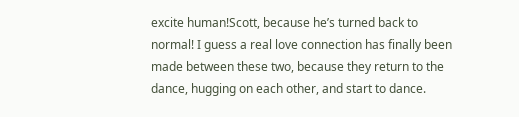excite human!Scott, because he’s turned back to normal! I guess a real love connection has finally been made between these two, because they return to the dance, hugging on each other, and start to dance.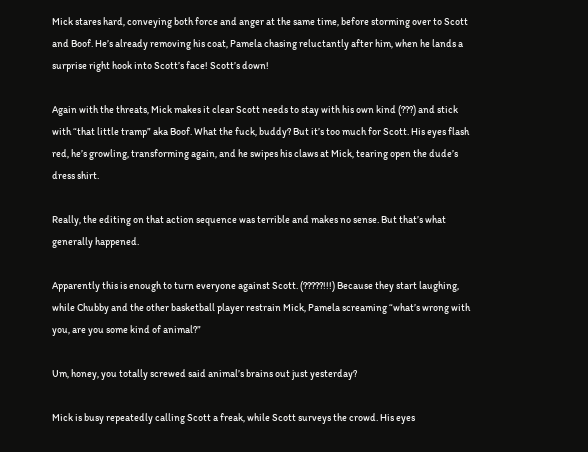Mick stares hard, conveying both force and anger at the same time, before storming over to Scott and Boof. He’s already removing his coat, Pamela chasing reluctantly after him, when he lands a surprise right hook into Scott’s face! Scott’s down!

Again with the threats, Mick makes it clear Scott needs to stay with his own kind (???) and stick with “that little tramp” aka Boof. What the fuck, buddy? But it’s too much for Scott. His eyes flash red, he’s growling, transforming again, and he swipes his claws at Mick, tearing open the dude’s dress shirt.

Really, the editing on that action sequence was terrible and makes no sense. But that’s what generally happened.

Apparently this is enough to turn everyone against Scott. (?????!!!) Because they start laughing, while Chubby and the other basketball player restrain Mick, Pamela screaming “what’s wrong with you, are you some kind of animal?”

Um, honey, you totally screwed said animal’s brains out just yesterday?

Mick is busy repeatedly calling Scott a freak, while Scott surveys the crowd. His eyes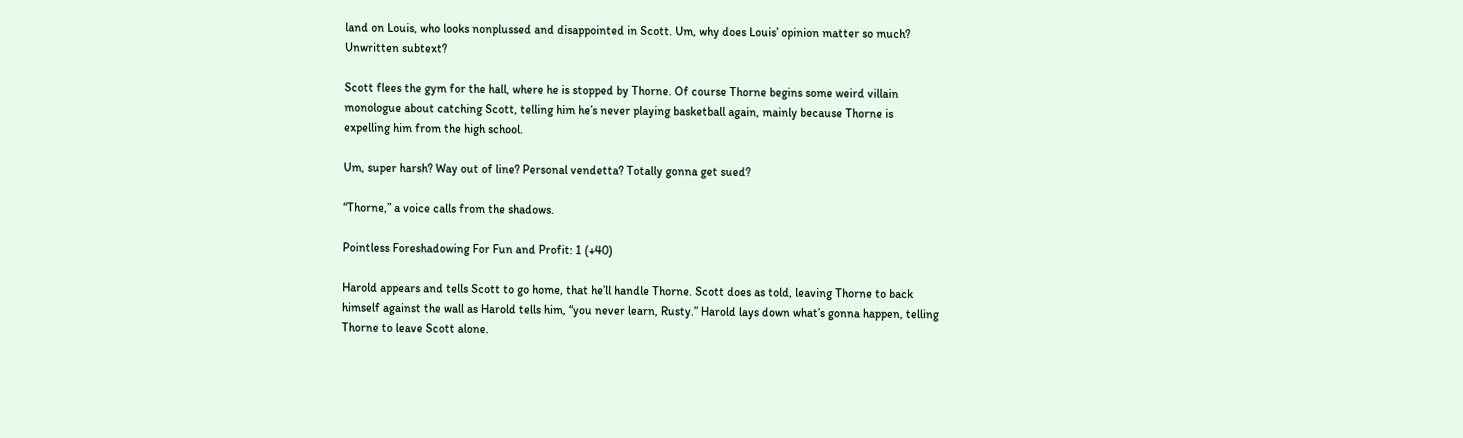land on Louis, who looks nonplussed and disappointed in Scott. Um, why does Louis’ opinion matter so much? Unwritten subtext?

Scott flees the gym for the hall, where he is stopped by Thorne. Of course Thorne begins some weird villain monologue about catching Scott, telling him he’s never playing basketball again, mainly because Thorne is expelling him from the high school.

Um, super harsh? Way out of line? Personal vendetta? Totally gonna get sued?

“Thorne,” a voice calls from the shadows.

Pointless Foreshadowing For Fun and Profit: 1 (+40)

Harold appears and tells Scott to go home, that he’ll handle Thorne. Scott does as told, leaving Thorne to back himself against the wall as Harold tells him, “you never learn, Rusty.” Harold lays down what’s gonna happen, telling Thorne to leave Scott alone.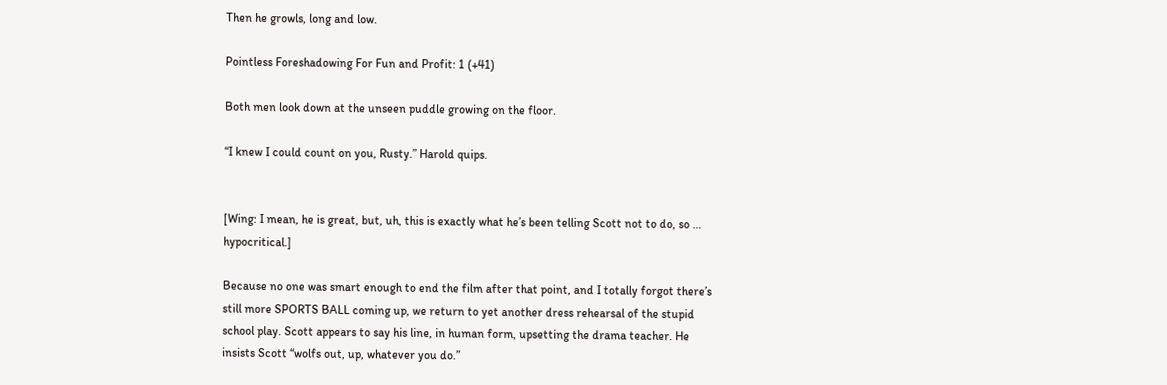Then he growls, long and low.

Pointless Foreshadowing For Fun and Profit: 1 (+41)

Both men look down at the unseen puddle growing on the floor.

“I knew I could count on you, Rusty.” Harold quips.


[Wing: I mean, he is great, but, uh, this is exactly what he’s been telling Scott not to do, so … hypocritical.]

Because no one was smart enough to end the film after that point, and I totally forgot there’s still more SPORTS BALL coming up, we return to yet another dress rehearsal of the stupid school play. Scott appears to say his line, in human form, upsetting the drama teacher. He insists Scott “wolfs out, up, whatever you do.”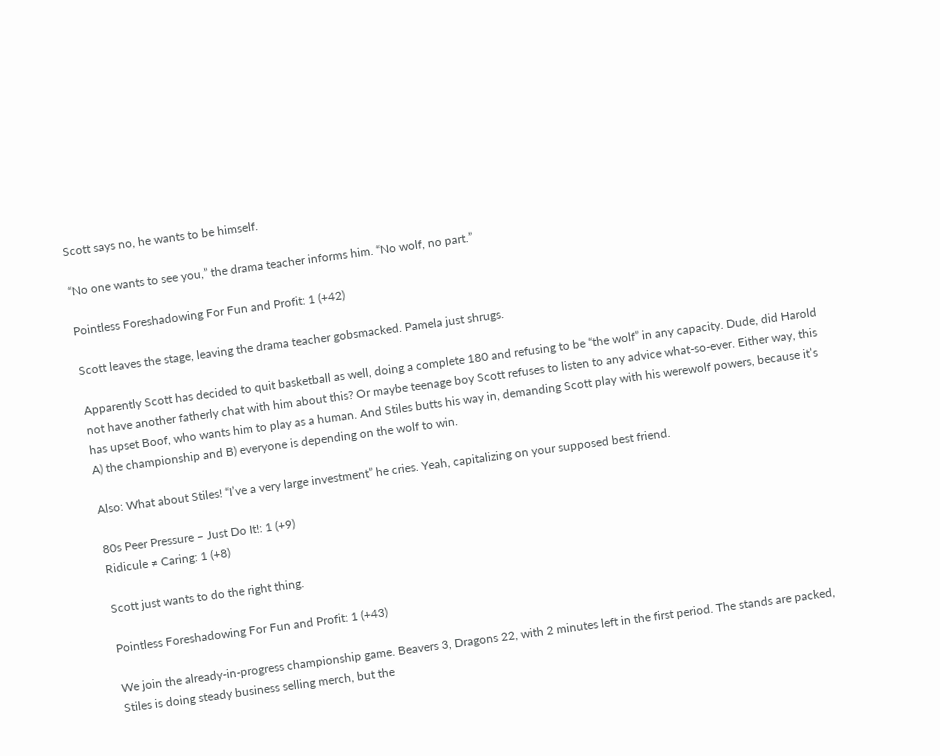Scott says no, he wants to be himself.

“No one wants to see you,” the drama teacher informs him. “No wolf, no part.”

Pointless Foreshadowing For Fun and Profit: 1 (+42)

Scott leaves the stage, leaving the drama teacher gobsmacked. Pamela just shrugs.

Apparently Scott has decided to quit basketball as well, doing a complete 180 and refusing to be “the wolf” in any capacity. Dude, did Harold not have another fatherly chat with him about this? Or maybe teenage boy Scott refuses to listen to any advice what-so-ever. Either way, this has upset Boof, who wants him to play as a human. And Stiles butts his way in, demanding Scott play with his werewolf powers, because it’s A) the championship and B) everyone is depending on the wolf to win.

Also: What about Stiles! “I’ve a very large investment” he cries. Yeah, capitalizing on your supposed best friend.

80s Peer Pressure – Just Do It!: 1 (+9)
Ridicule ≠ Caring: 1 (+8)

Scott just wants to do the right thing.

Pointless Foreshadowing For Fun and Profit: 1 (+43)

We join the already-in-progress championship game. Beavers 3, Dragons 22, with 2 minutes left in the first period. The stands are packed, Stiles is doing steady business selling merch, but the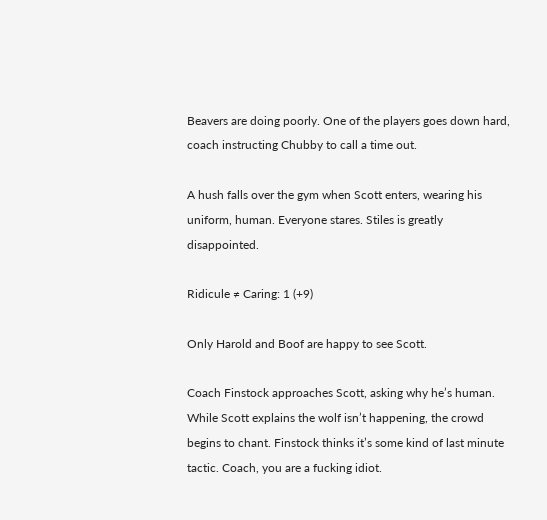Beavers are doing poorly. One of the players goes down hard, coach instructing Chubby to call a time out.

A hush falls over the gym when Scott enters, wearing his uniform, human. Everyone stares. Stiles is greatly disappointed.

Ridicule ≠ Caring: 1 (+9)

Only Harold and Boof are happy to see Scott.

Coach Finstock approaches Scott, asking why he’s human. While Scott explains the wolf isn’t happening, the crowd begins to chant. Finstock thinks it’s some kind of last minute tactic. Coach, you are a fucking idiot.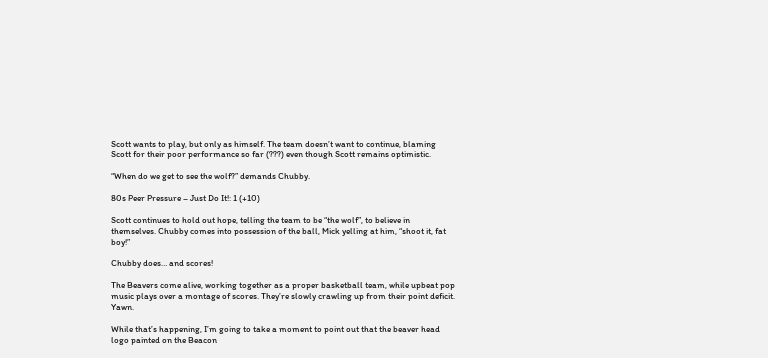Scott wants to play, but only as himself. The team doesn’t want to continue, blaming Scott for their poor performance so far (???) even though Scott remains optimistic.

“When do we get to see the wolf?” demands Chubby.

80s Peer Pressure – Just Do It!: 1 (+10)

Scott continues to hold out hope, telling the team to be “the wolf”, to believe in themselves. Chubby comes into possession of the ball, Mick yelling at him, “shoot it, fat boy!”

Chubby does… and scores!

The Beavers come alive, working together as a proper basketball team, while upbeat pop music plays over a montage of scores. They’re slowly crawling up from their point deficit. Yawn.

While that’s happening, I’m going to take a moment to point out that the beaver head logo painted on the Beacon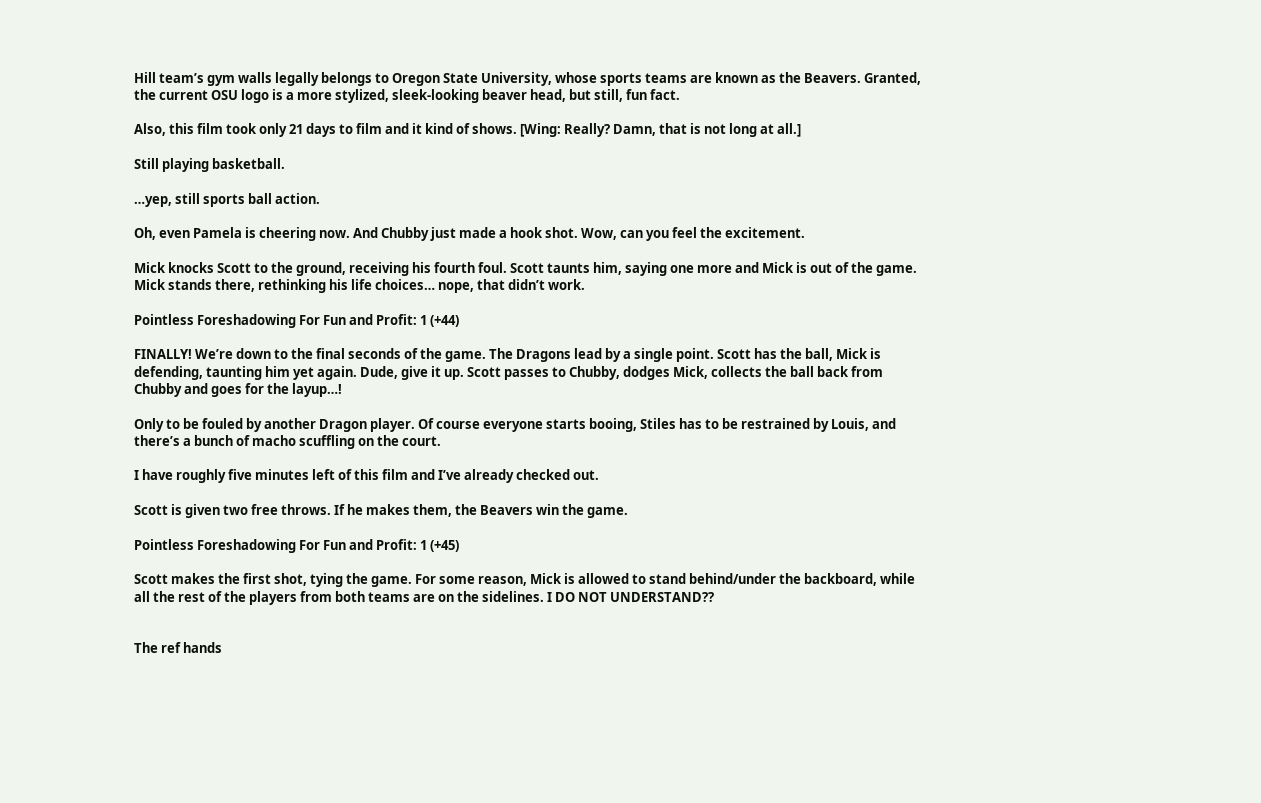Hill team’s gym walls legally belongs to Oregon State University, whose sports teams are known as the Beavers. Granted, the current OSU logo is a more stylized, sleek-looking beaver head, but still, fun fact.

Also, this film took only 21 days to film and it kind of shows. [Wing: Really? Damn, that is not long at all.]

Still playing basketball.

…yep, still sports ball action.

Oh, even Pamela is cheering now. And Chubby just made a hook shot. Wow, can you feel the excitement.

Mick knocks Scott to the ground, receiving his fourth foul. Scott taunts him, saying one more and Mick is out of the game. Mick stands there, rethinking his life choices… nope, that didn’t work.

Pointless Foreshadowing For Fun and Profit: 1 (+44)

FINALLY! We’re down to the final seconds of the game. The Dragons lead by a single point. Scott has the ball, Mick is defending, taunting him yet again. Dude, give it up. Scott passes to Chubby, dodges Mick, collects the ball back from Chubby and goes for the layup…!

Only to be fouled by another Dragon player. Of course everyone starts booing, Stiles has to be restrained by Louis, and there’s a bunch of macho scuffling on the court.

I have roughly five minutes left of this film and I’ve already checked out.

Scott is given two free throws. If he makes them, the Beavers win the game.

Pointless Foreshadowing For Fun and Profit: 1 (+45)

Scott makes the first shot, tying the game. For some reason, Mick is allowed to stand behind/under the backboard, while all the rest of the players from both teams are on the sidelines. I DO NOT UNDERSTAND??


The ref hands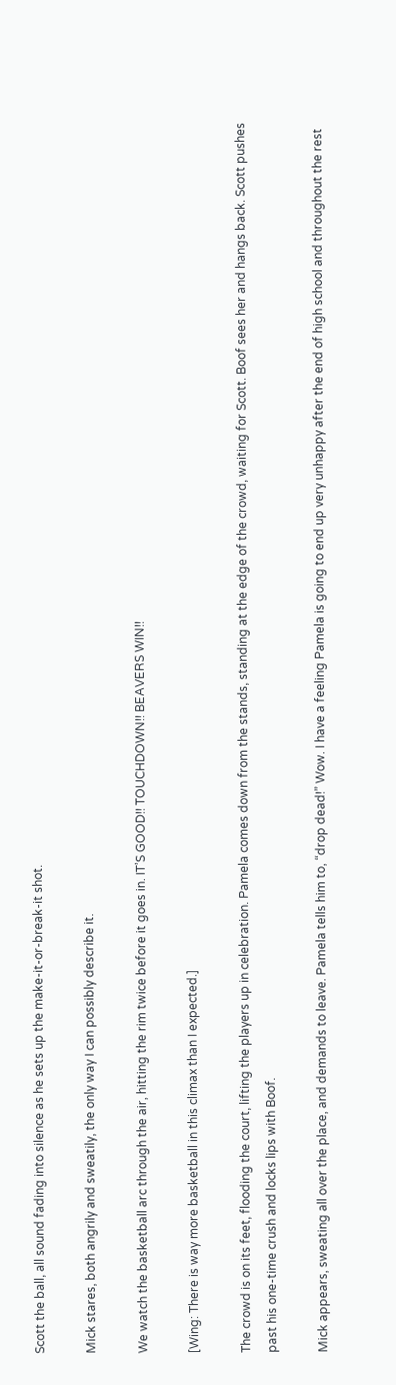Scott the ball, all sound fading into silence as he sets up the make-it-or-break-it shot.

Mick stares, both angrily and sweatily, the only way I can possibly describe it.

We watch the basketball arc through the air, hitting the rim twice before it goes in. IT’S GOOD!! TOUCHDOWN!! BEAVERS WIN!!

[Wing: There is way more basketball in this climax than I expected.]

The crowd is on its feet, flooding the court, lifting the players up in celebration. Pamela comes down from the stands, standing at the edge of the crowd, waiting for Scott. Boof sees her and hangs back. Scott pushes past his one-time crush and locks lips with Boof.

Mick appears, sweating all over the place, and demands to leave. Pamela tells him to, “drop dead!” Wow. I have a feeling Pamela is going to end up very unhappy after the end of high school and throughout the rest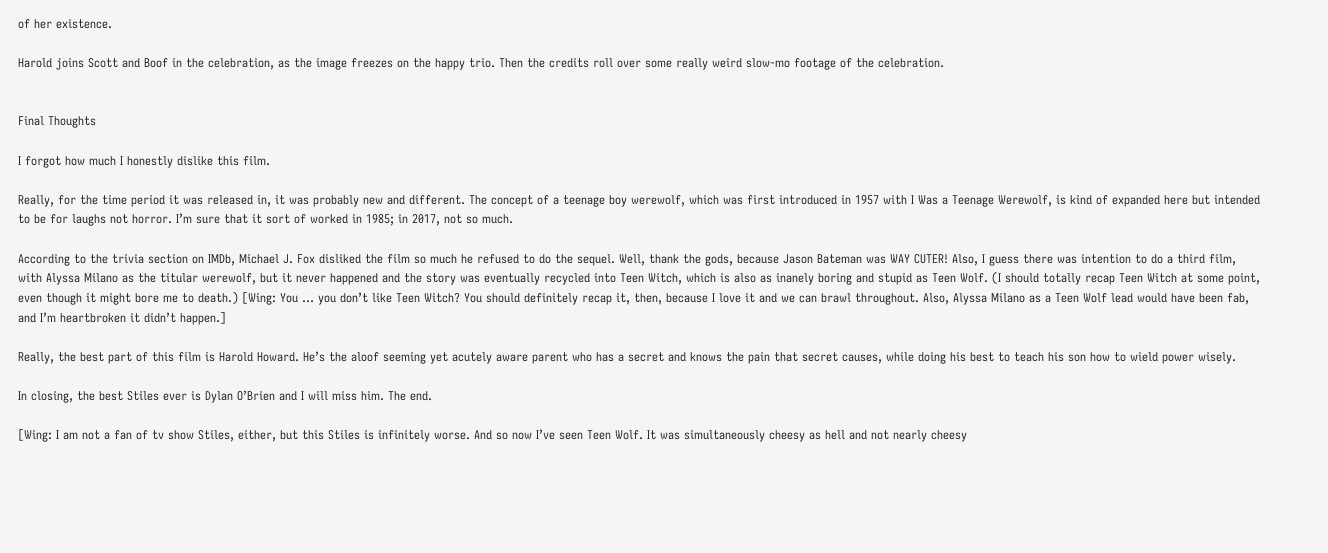of her existence.

Harold joins Scott and Boof in the celebration, as the image freezes on the happy trio. Then the credits roll over some really weird slow-mo footage of the celebration.


Final Thoughts

I forgot how much I honestly dislike this film.

Really, for the time period it was released in, it was probably new and different. The concept of a teenage boy werewolf, which was first introduced in 1957 with I Was a Teenage Werewolf, is kind of expanded here but intended to be for laughs not horror. I’m sure that it sort of worked in 1985; in 2017, not so much.

According to the trivia section on IMDb, Michael J. Fox disliked the film so much he refused to do the sequel. Well, thank the gods, because Jason Bateman was WAY CUTER! Also, I guess there was intention to do a third film, with Alyssa Milano as the titular werewolf, but it never happened and the story was eventually recycled into Teen Witch, which is also as inanely boring and stupid as Teen Wolf. (I should totally recap Teen Witch at some point, even though it might bore me to death.) [Wing: You … you don’t like Teen Witch? You should definitely recap it, then, because I love it and we can brawl throughout. Also, Alyssa Milano as a Teen Wolf lead would have been fab, and I’m heartbroken it didn’t happen.]

Really, the best part of this film is Harold Howard. He’s the aloof seeming yet acutely aware parent who has a secret and knows the pain that secret causes, while doing his best to teach his son how to wield power wisely.

In closing, the best Stiles ever is Dylan O’Brien and I will miss him. The end.

[Wing: I am not a fan of tv show Stiles, either, but this Stiles is infinitely worse. And so now I’ve seen Teen Wolf. It was simultaneously cheesy as hell and not nearly cheesy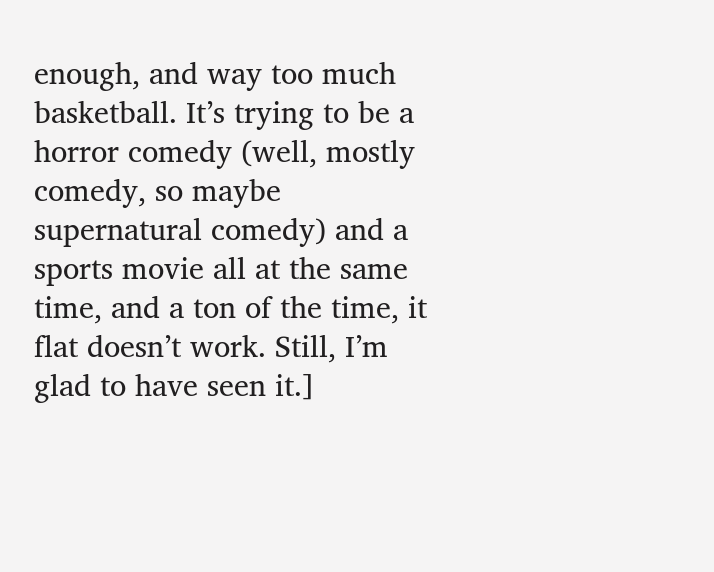enough, and way too much basketball. It’s trying to be a horror comedy (well, mostly comedy, so maybe supernatural comedy) and a sports movie all at the same time, and a ton of the time, it flat doesn’t work. Still, I’m glad to have seen it.]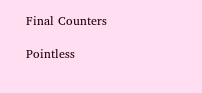Final Counters

Pointless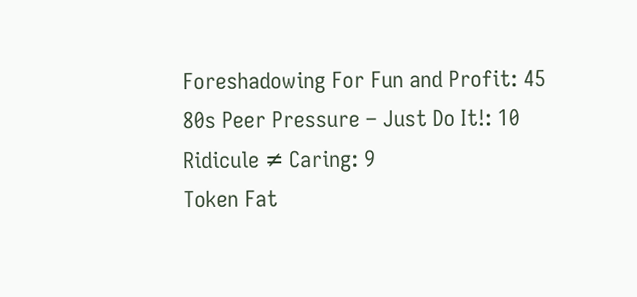Foreshadowing For Fun and Profit: 45
80s Peer Pressure – Just Do It!: 10
Ridicule ≠ Caring: 9
Token Fat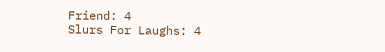Friend: 4
Slurs For Laughs: 4